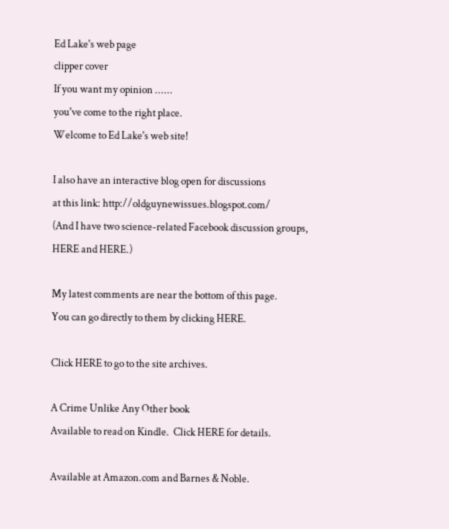Ed Lake's web page
clipper cover
If you want my opinion ......
you've come to the right place.
Welcome to Ed Lake's web site!

I also have an interactive blog open for discussions
at this link: http://oldguynewissues.blogspot.com/
(And I have two science-related Facebook discussion groups, HERE and HERE.)

My latest comments are near the bottom of this page.
You can go directly to them by clicking HERE.

Click HERE to go to the site archives.

A Crime Unlike Any Other book
Available to read on Kindle.  Click HERE for details.

Available at Amazon.com and Barnes & Noble.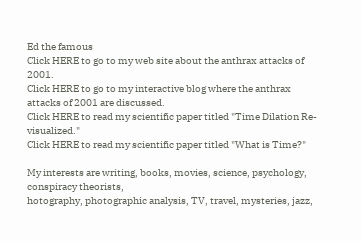Ed the famous
Click HERE to go to my web site about the anthrax attacks of 2001.
Click HERE to go to my interactive blog where the anthrax attacks of 2001 are discussed.
Click HERE to read my scientific paper titled "Time Dilation Re-visualized."
Click HERE to read my scientific paper titled "What is Time?"

My interests are writing, books, movies, science, psychology, conspiracy theorists,
hotography, photographic analysis, TV, travel, mysteries, jazz,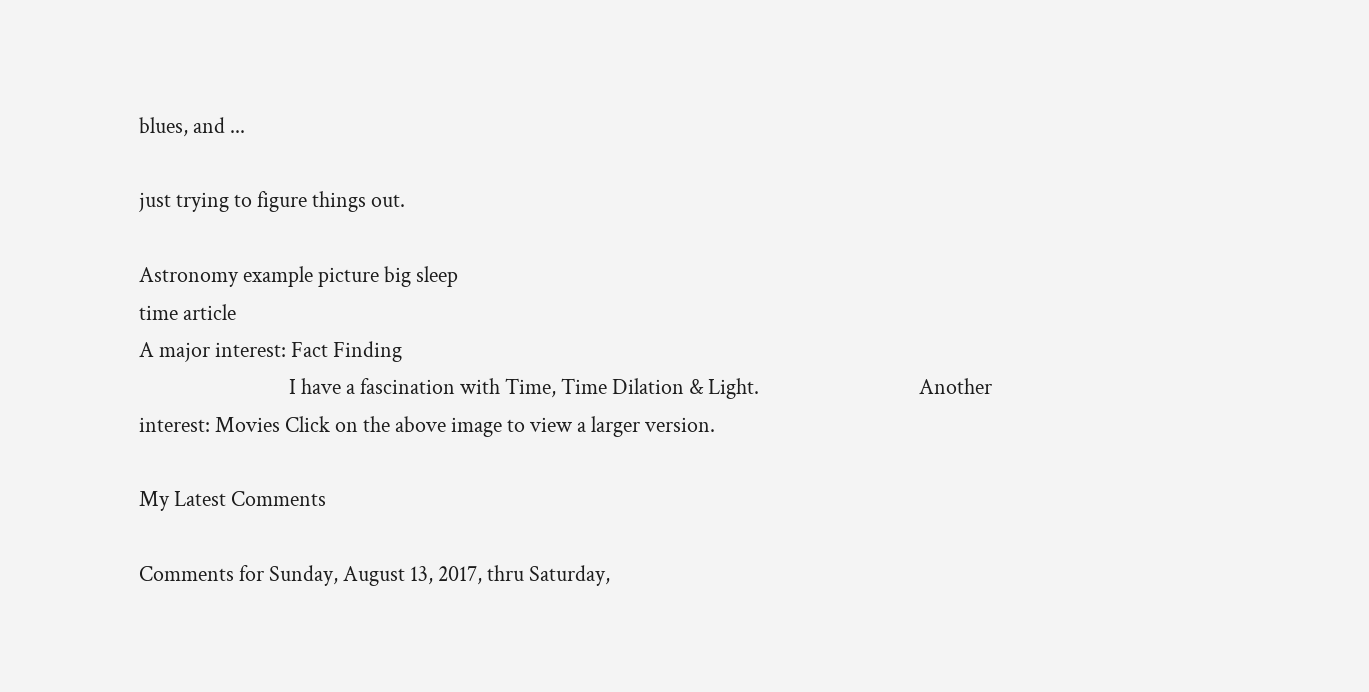blues, and ...

just trying to figure things out.

Astronomy example picture big sleep
time article
A major interest: Fact Finding
                              I have a fascination with Time, Time Dilation & Light.                                Another interest: Movies Click on the above image to view a larger version.

My Latest Comments

Comments for Sunday, August 13, 2017, thru Saturday,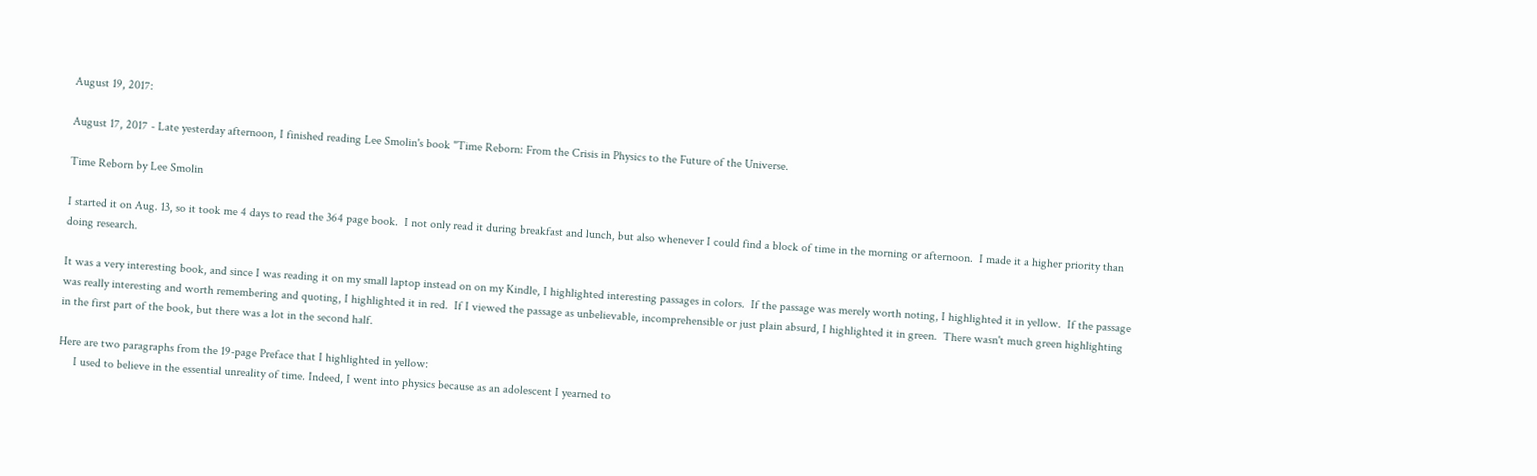August 19, 2017:

August 17, 2017 - Late yesterday afternoon, I finished reading Lee Smolin's book "Time Reborn: From the Crisis in Physics to the Future of the Universe.

Time Reborn by Lee Smolin

I started it on Aug. 13, so it took me 4 days to read the 364 page book.  I not only read it during breakfast and lunch, but also whenever I could find a block of time in the morning or afternoon.  I made it a higher priority than doing research.

It was a very interesting book, and since I was reading it on my small laptop instead on on my Kindle, I highlighted interesting passages in colors.  If the passage was merely worth noting, I highlighted it in yellow.  If the passage was really interesting and worth remembering and quoting, I highlighted it in red.  If I viewed the passage as unbelievable, incomprehensible or just plain absurd, I highlighted it in green.  There wasn't much green highlighting in the first part of the book, but there was a lot in the second half.

Here are two paragraphs from the 19-page Preface that I highlighted in yellow:
     I used to believe in the essential unreality of time. Indeed, I went into physics because as an adolescent I yearned to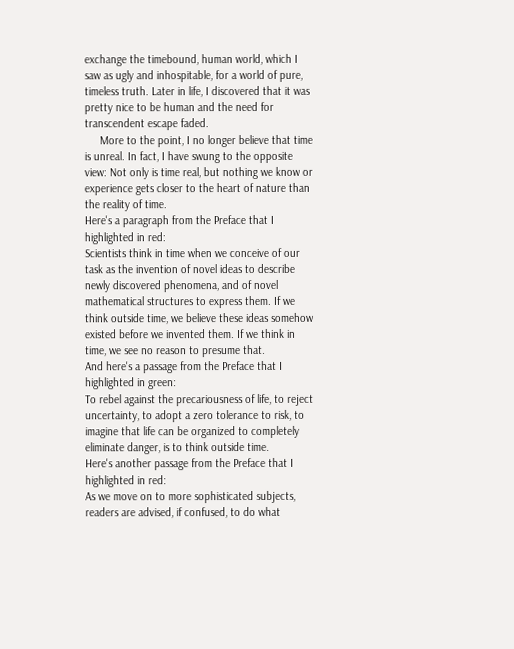exchange the timebound, human world, which I saw as ugly and inhospitable, for a world of pure, timeless truth. Later in life, I discovered that it was pretty nice to be human and the need for transcendent escape faded.
     More to the point, I no longer believe that time is unreal. In fact, I have swung to the opposite view: Not only is time real, but nothing we know or experience gets closer to the heart of nature than the reality of time.
Here's a paragraph from the Preface that I highlighted in red:
Scientists think in time when we conceive of our task as the invention of novel ideas to describe newly discovered phenomena, and of novel mathematical structures to express them. If we think outside time, we believe these ideas somehow existed before we invented them. If we think in time, we see no reason to presume that.
And here's a passage from the Preface that I highlighted in green:
To rebel against the precariousness of life, to reject uncertainty, to adopt a zero tolerance to risk, to imagine that life can be organized to completely eliminate danger, is to think outside time.
Here's another passage from the Preface that I highlighted in red:
As we move on to more sophisticated subjects, readers are advised, if confused, to do what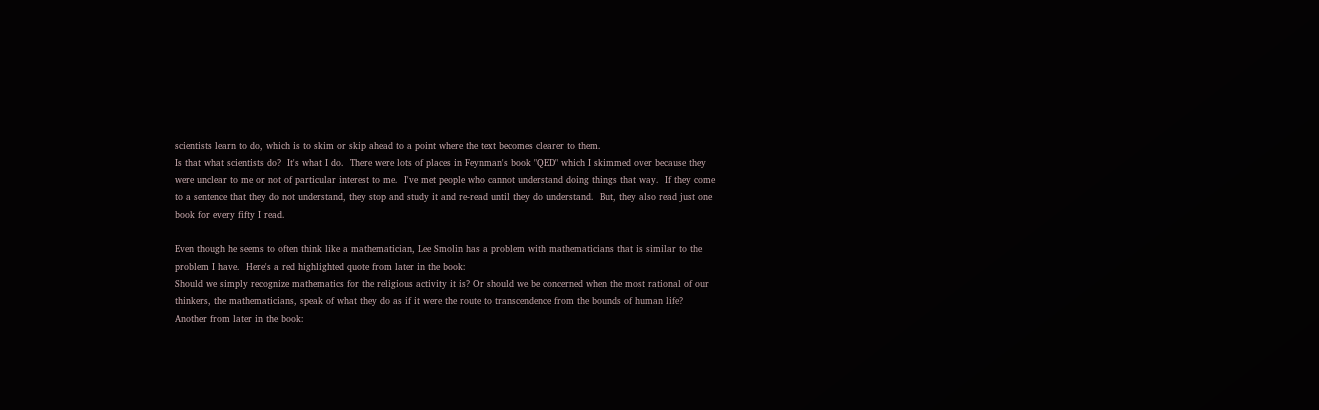scientists learn to do, which is to skim or skip ahead to a point where the text becomes clearer to them.
Is that what scientists do?  It's what I do.  There were lots of places in Feynman's book "QED" which I skimmed over because they were unclear to me or not of particular interest to me.  I've met people who cannot understand doing things that way.  If they come to a sentence that they do not understand, they stop and study it and re-read until they do understand.  But, they also read just one book for every fifty I read.

Even though he seems to often think like a mathematician, Lee Smolin has a problem with mathematicians that is similar to the problem I have.  Here's a red highlighted quote from later in the book:
Should we simply recognize mathematics for the religious activity it is? Or should we be concerned when the most rational of our thinkers, the mathematicians, speak of what they do as if it were the route to transcendence from the bounds of human life?
Another from later in the book: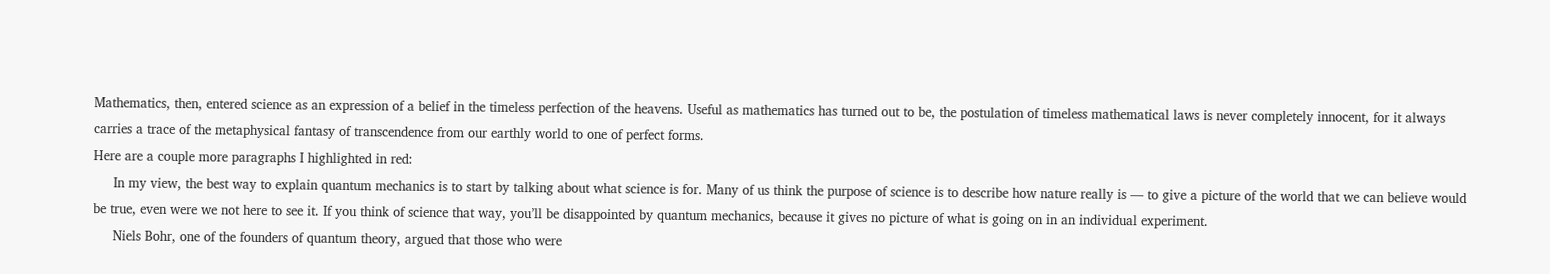Mathematics, then, entered science as an expression of a belief in the timeless perfection of the heavens. Useful as mathematics has turned out to be, the postulation of timeless mathematical laws is never completely innocent, for it always carries a trace of the metaphysical fantasy of transcendence from our earthly world to one of perfect forms.
Here are a couple more paragraphs I highlighted in red:
     In my view, the best way to explain quantum mechanics is to start by talking about what science is for. Many of us think the purpose of science is to describe how nature really is — to give a picture of the world that we can believe would be true, even were we not here to see it. If you think of science that way, you’ll be disappointed by quantum mechanics, because it gives no picture of what is going on in an individual experiment.
     Niels Bohr, one of the founders of quantum theory, argued that those who were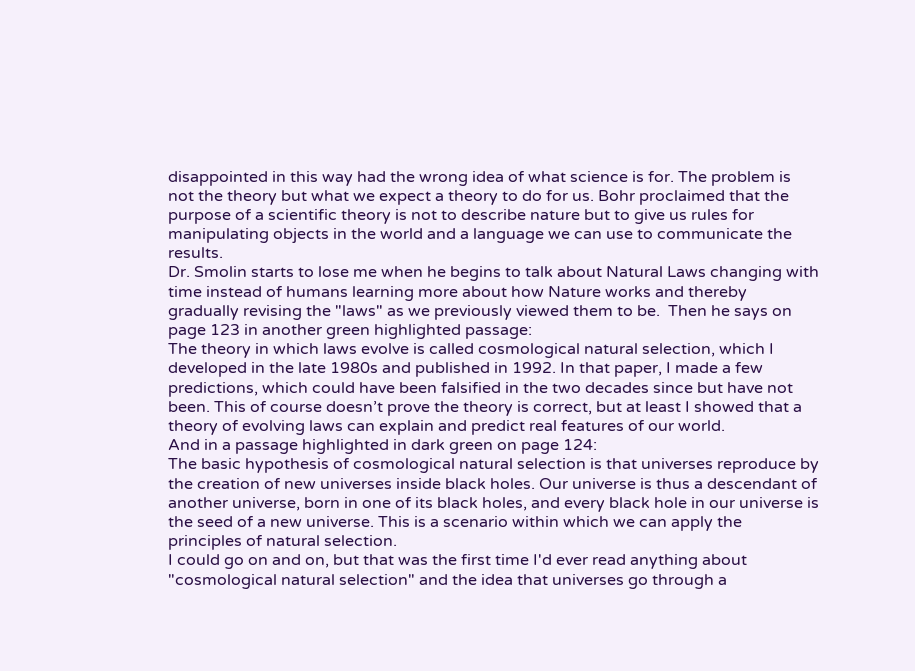disappointed in this way had the wrong idea of what science is for. The problem is not the theory but what we expect a theory to do for us. Bohr proclaimed that the purpose of a scientific theory is not to describe nature but to give us rules for manipulating objects in the world and a language we can use to communicate the results.
Dr. Smolin starts to lose me when he begins to talk about Natural Laws changing with time instead of humans learning more about how Nature works and thereby gradually revising the "laws" as we previously viewed them to be.  Then he says on page 123 in another green highlighted passage:
The theory in which laws evolve is called cosmological natural selection, which I developed in the late 1980s and published in 1992. In that paper, I made a few predictions, which could have been falsified in the two decades since but have not been. This of course doesn’t prove the theory is correct, but at least I showed that a theory of evolving laws can explain and predict real features of our world.
And in a passage highlighted in dark green on page 124:
The basic hypothesis of cosmological natural selection is that universes reproduce by the creation of new universes inside black holes. Our universe is thus a descendant of another universe, born in one of its black holes, and every black hole in our universe is the seed of a new universe. This is a scenario within which we can apply the principles of natural selection.
I could go on and on, but that was the first time I'd ever read anything about "cosmological natural selection" and the idea that universes go through a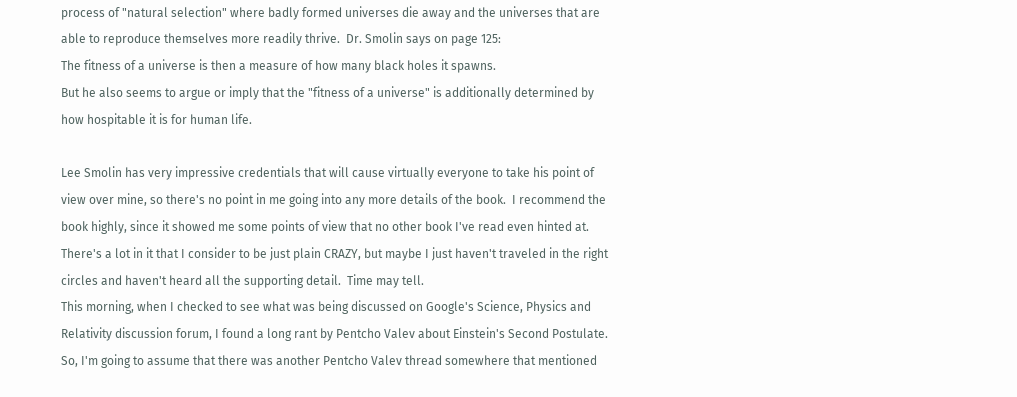process of "natural selection" where badly formed universes die away and the universes that are able to reproduce themselves more readily thrive.  Dr. Smolin says on page 125:
The fitness of a universe is then a measure of how many black holes it spawns.
But he also seems to argue or imply that the "fitness of a universe" is additionally determined by how hospitable it is for human life.

Lee Smolin has very impressive credentials that will cause virtually everyone to take his point of view over mine, so there's no point in me going into any more details of the book.  I recommend the book highly, since it showed me some points of view that no other book I've read even hinted at. There's a lot in it that I consider to be just plain CRAZY, but maybe I just haven't traveled in the right circles and haven't heard all the supporting detail.  Time may tell.
This morning, when I checked to see what was being discussed on Google's Science, Physics and Relativity discussion forum, I found a long rant by Pentcho Valev about Einstein's Second Postulate.  So, I'm going to assume that there was another Pentcho Valev thread somewhere that mentioned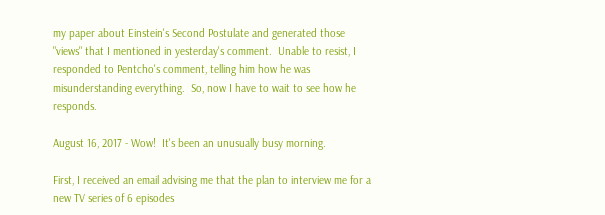my paper about Einstein's Second Postulate and generated those "views" that I mentioned in yesterday's comment.  Unable to resist, I responded to Pentcho's comment, telling him how he was misunderstanding everything.  So, now I have to wait to see how he responds.

August 16, 2017 - Wow!  It's been an unusually busy morning.

First, I received an email advising me that the plan to interview me for a new TV series of 6 episodes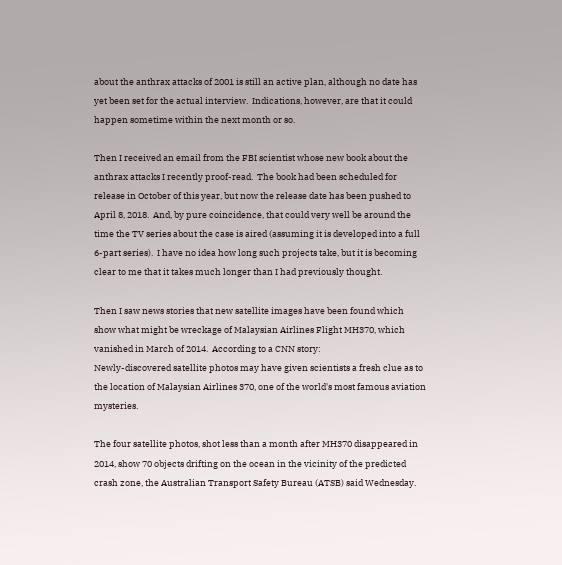about the anthrax attacks of 2001 is still an active plan, although no date has yet been set for the actual interview.  Indications, however, are that it could happen sometime within the next month or so.

Then I received an email from the FBI scientist whose new book about the anthrax attacks I recently proof-read.  The book had been scheduled for release in October of this year, but now the release date has been pushed to April 8, 2018.  And, by pure coincidence, that could very well be around the time the TV series about the case is aired (assuming it is developed into a full 6-part series).  I have no idea how long such projects take, but it is becoming clear to me that it takes much longer than I had previously thought.

Then I saw news stories that new satellite images have been found which show what might be wreckage of Malaysian Airlines Flight MH370, which vanished in March of 2014.  According to a CNN story:
Newly-discovered satellite photos may have given scientists a fresh clue as to the location of Malaysian Airlines 370, one of the world's most famous aviation mysteries.

The four satellite photos, shot less than a month after MH370 disappeared in 2014, show 70 objects drifting on the ocean in the vicinity of the predicted crash zone, the Australian Transport Safety Bureau (ATSB) said Wednesday.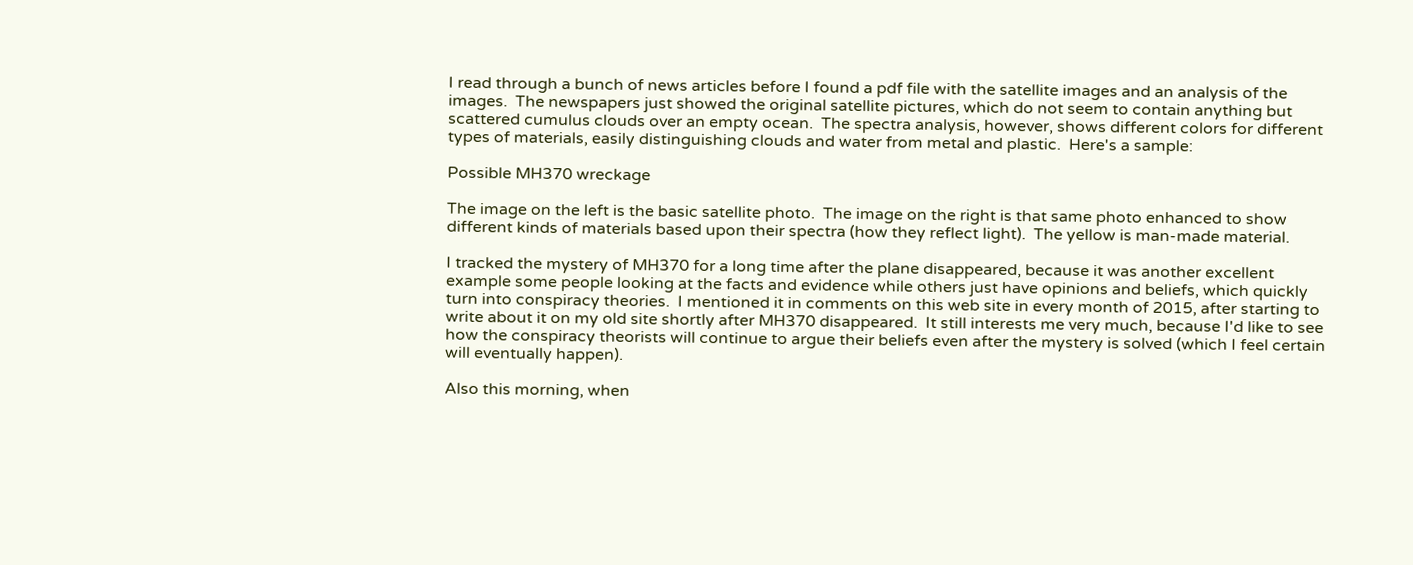I read through a bunch of news articles before I found a pdf file with the satellite images and an analysis of the images.  The newspapers just showed the original satellite pictures, which do not seem to contain anything but scattered cumulus clouds over an empty ocean.  The spectra analysis, however, shows different colors for different types of materials, easily distinguishing clouds and water from metal and plastic.  Here's a sample:

Possible MH370 wreckage

The image on the left is the basic satellite photo.  The image on the right is that same photo enhanced to show different kinds of materials based upon their spectra (how they reflect light).  The yellow is man-made material.

I tracked the mystery of MH370 for a long time after the plane disappeared, because it was another excellent example some people looking at the facts and evidence while others just have opinions and beliefs, which quickly turn into conspiracy theories.  I mentioned it in comments on this web site in every month of 2015, after starting to write about it on my old site shortly after MH370 disappeared.  It still interests me very much, because I'd like to see how the conspiracy theorists will continue to argue their beliefs even after the mystery is solved (which I feel certain will eventually happen).

Also this morning, when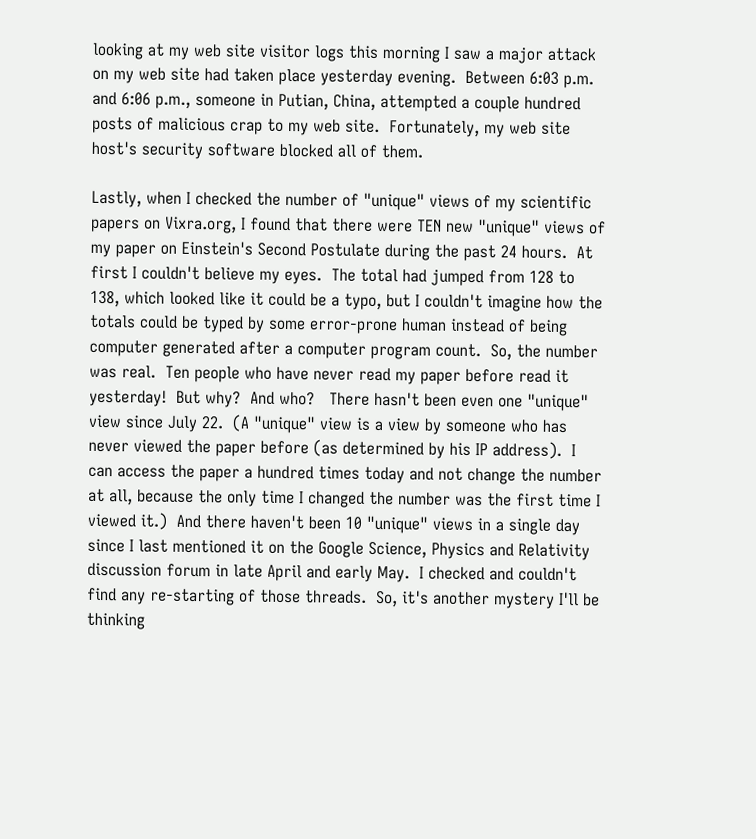looking at my web site visitor logs this morning I saw a major attack on my web site had taken place yesterday evening.  Between 6:03 p.m. and 6:06 p.m., someone in Putian, China, attempted a couple hundred posts of malicious crap to my web site.  Fortunately, my web site host's security software blocked all of them.

Lastly, when I checked the number of "unique" views of my scientific papers on Vixra.org, I found that there were TEN new "unique" views of my paper on Einstein's Second Postulate during the past 24 hours.  At first I couldn't believe my eyes.  The total had jumped from 128 to 138, which looked like it could be a typo, but I couldn't imagine how the totals could be typed by some error-prone human instead of being computer generated after a computer program count.  So, the number was real.  Ten people who have never read my paper before read it yesterday!  But why?  And who?   There hasn't been even one "unique" view since July 22.  (A "unique" view is a view by someone who has never viewed the paper before (as determined by his IP address).  I can access the paper a hundred times today and not change the number at all, because the only time I changed the number was the first time I viewed it.)  And there haven't been 10 "unique" views in a single day since I last mentioned it on the Google Science, Physics and Relativity discussion forum in late April and early May.  I checked and couldn't find any re-starting of those threads.  So, it's another mystery I'll be thinking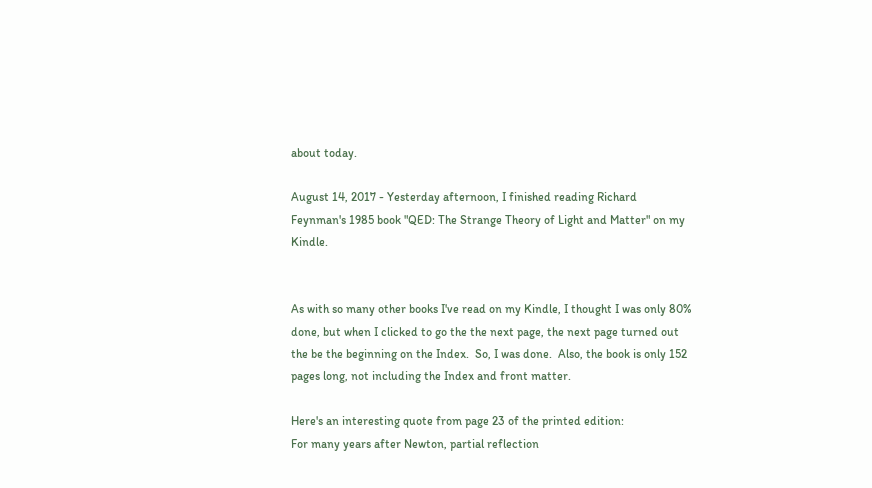about today.

August 14, 2017 - Yesterday afternoon, I finished reading Richard Feynman's 1985 book "QED: The Strange Theory of Light and Matter" on my Kindle.


As with so many other books I've read on my Kindle, I thought I was only 80% done, but when I clicked to go the the next page, the next page turned out the be the beginning on the Index.  So, I was done.  Also, the book is only 152 pages long, not including the Index and front matter.

Here's an interesting quote from page 23 of the printed edition:
For many years after Newton, partial reflection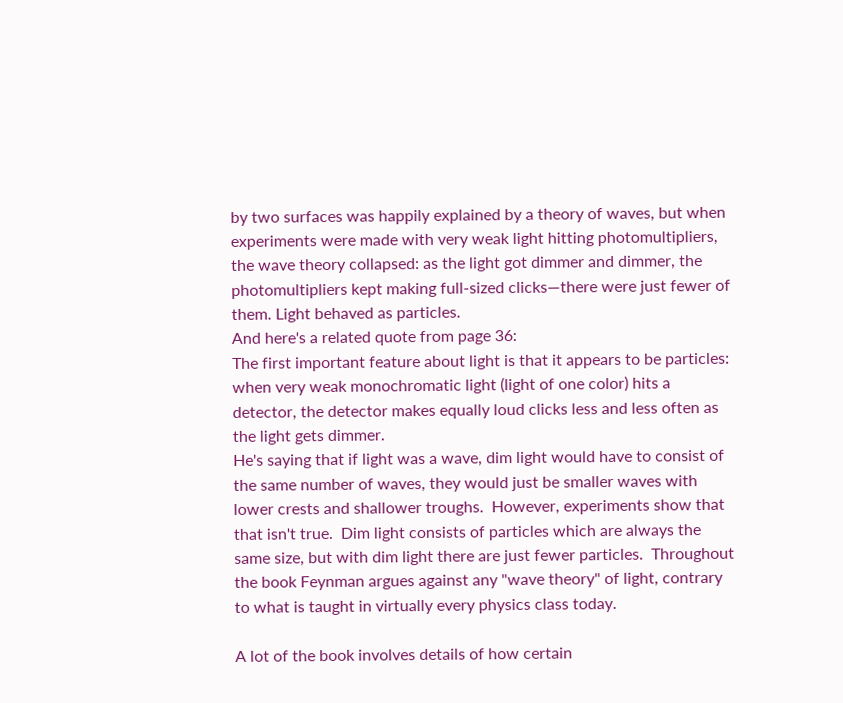by two surfaces was happily explained by a theory of waves, but when experiments were made with very weak light hitting photomultipliers, the wave theory collapsed: as the light got dimmer and dimmer, the photomultipliers kept making full-sized clicks—there were just fewer of them. Light behaved as particles.
And here's a related quote from page 36:
The first important feature about light is that it appears to be particles: when very weak monochromatic light (light of one color) hits a detector, the detector makes equally loud clicks less and less often as the light gets dimmer.
He's saying that if light was a wave, dim light would have to consist of the same number of waves, they would just be smaller waves with lower crests and shallower troughs.  However, experiments show that that isn't true.  Dim light consists of particles which are always the same size, but with dim light there are just fewer particles.  Throughout the book Feynman argues against any "wave theory" of light, contrary to what is taught in virtually every physics class today.

A lot of the book involves details of how certain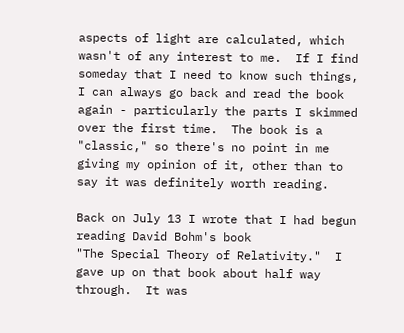aspects of light are calculated, which wasn't of any interest to me.  If I find someday that I need to know such things, I can always go back and read the book again - particularly the parts I skimmed over the first time.  The book is a "classic," so there's no point in me giving my opinion of it, other than to say it was definitely worth reading.

Back on July 13 I wrote that I had begun reading David Bohm's book
"The Special Theory of Relativity."  I gave up on that book about half way through.  It was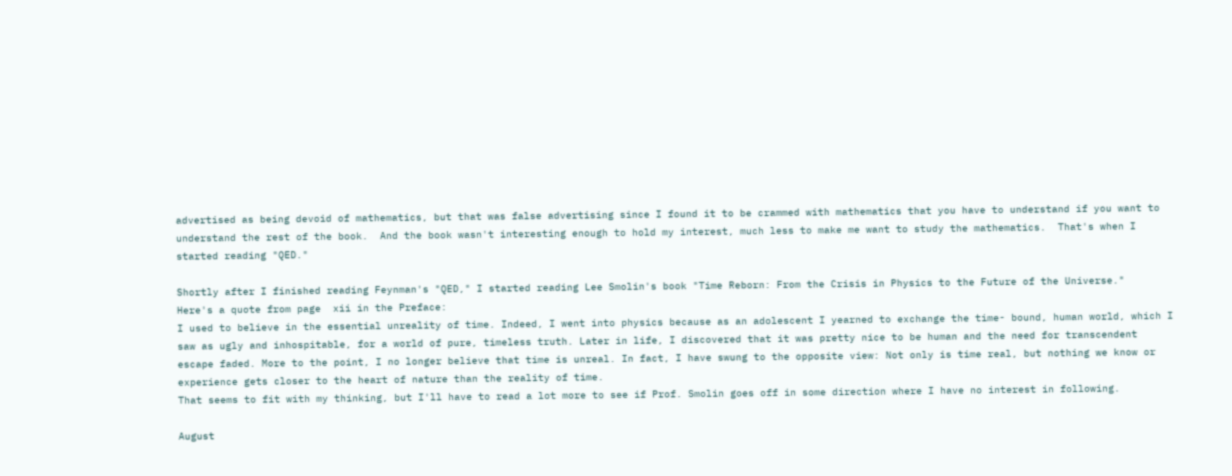advertised as being devoid of mathematics, but that was false advertising since I found it to be crammed with mathematics that you have to understand if you want to understand the rest of the book.  And the book wasn't interesting enough to hold my interest, much less to make me want to study the mathematics.  That's when I started reading "QED."

Shortly after I finished reading Feynman's "QED," I started reading Lee Smolin's book "Time Reborn: From the Crisis in Physics to the Future of the Universe."   Here's a quote from page  xii in the Preface:
I used to believe in the essential unreality of time. Indeed, I went into physics because as an adolescent I yearned to exchange the time- bound, human world, which I saw as ugly and inhospitable, for a world of pure, timeless truth. Later in life, I discovered that it was pretty nice to be human and the need for transcendent escape faded. More to the point, I no longer believe that time is unreal. In fact, I have swung to the opposite view: Not only is time real, but nothing we know or experience gets closer to the heart of nature than the reality of time.
That seems to fit with my thinking, but I'll have to read a lot more to see if Prof. Smolin goes off in some direction where I have no interest in following.

August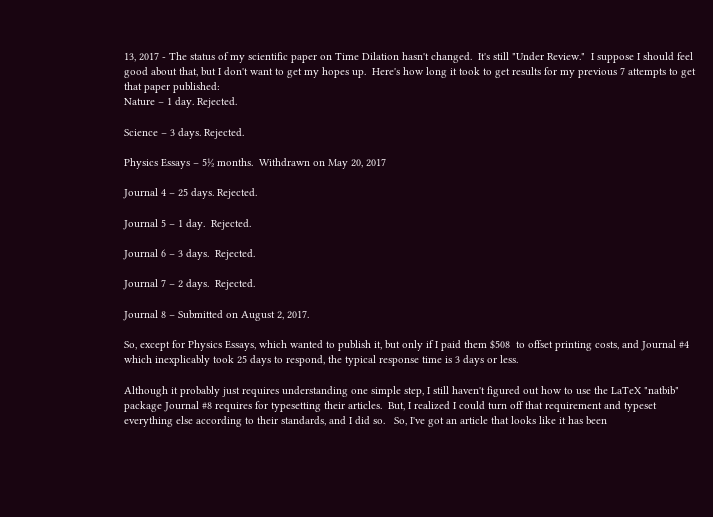13, 2017 - The status of my scientific paper on Time Dilation hasn't changed.  It's still "Under Review."  I suppose I should feel good about that, but I don't want to get my hopes up.  Here's how long it took to get results for my previous 7 attempts to get that paper published:
Nature – 1 day. Rejected.

Science – 3 days. Rejected.

Physics Essays – 5½ months.  Withdrawn on May 20, 2017

Journal 4 – 25 days. Rejected.

Journal 5 – 1 day.  Rejected.

Journal 6 – 3 days.  Rejected.

Journal 7 – 2 days.  Rejected.

Journal 8 – Submitted on August 2, 2017.

So, except for Physics Essays, which wanted to publish it, but only if I paid them $508  to offset printing costs, and Journal #4 which inexplicably took 25 days to respond, the typical response time is 3 days or less.

Although it probably just requires understanding one simple step, I still haven't figured out how to use the LaTeX "natbib" package Journal #8 requires for typesetting their articles.  But, I realized I could turn off that requirement and typeset everything else according to their standards, and I did so.   So, I've got an article that looks like it has been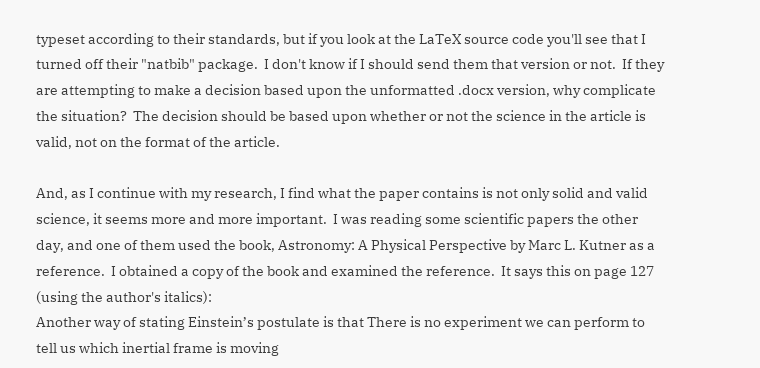typeset according to their standards, but if you look at the LaTeX source code you'll see that I turned off their "natbib" package.  I don't know if I should send them that version or not.  If they are attempting to make a decision based upon the unformatted .docx version, why complicate the situation?  The decision should be based upon whether or not the science in the article is valid, not on the format of the article.

And, as I continue with my research, I find what the paper contains is not only solid and valid science, it seems more and more important.  I was reading some scientific papers the other day, and one of them used the book, Astronomy: A Physical Perspective by Marc L. Kutner as a reference.  I obtained a copy of the book and examined the reference.  It says this on page 127 (using the author's italics):
Another way of stating Einstein’s postulate is that There is no experiment we can perform to tell us which inertial frame is moving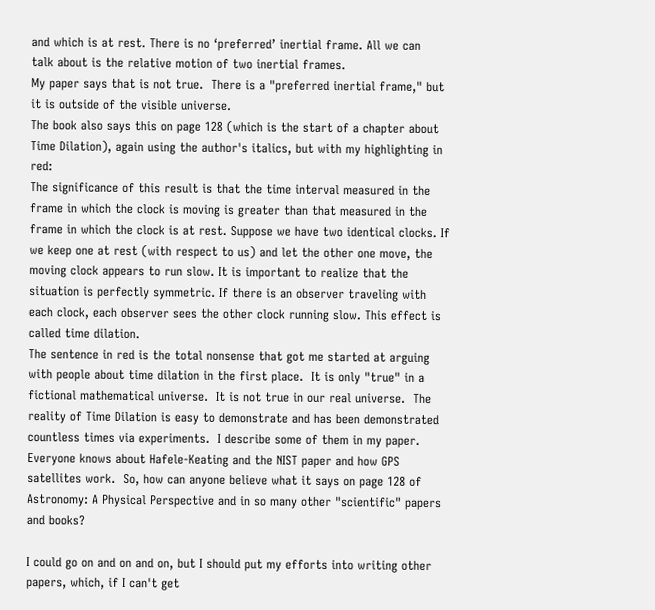and which is at rest. There is no ‘preferred’ inertial frame. All we can
talk about is the relative motion of two inertial frames.
My paper says that is not true.  There is a "preferred inertial frame," but it is outside of the visible universe.
The book also says this on page 128 (which is the start of a chapter about Time Dilation), again using the author's italics, but with my highlighting in red:
The significance of this result is that the time interval measured in the frame in which the clock is moving is greater than that measured in the frame in which the clock is at rest. Suppose we have two identical clocks. If we keep one at rest (with respect to us) and let the other one move, the moving clock appears to run slow. It is important to realize that the situation is perfectly symmetric. If there is an observer traveling with each clock, each observer sees the other clock running slow. This effect is called time dilation.
The sentence in red is the total nonsense that got me started at arguing with people about time dilation in the first place.  It is only "true" in a fictional mathematical universe.  It is not true in our real universe.  The reality of Time Dilation is easy to demonstrate and has been demonstrated countless times via experiments.  I describe some of them in my paper.  Everyone knows about Hafele-Keating and the NIST paper and how GPS satellites work.  So, how can anyone believe what it says on page 128 of Astronomy: A Physical Perspective and in so many other "scientific" papers and books?

I could go on and on and on, but I should put my efforts into writing other papers, which, if I can't get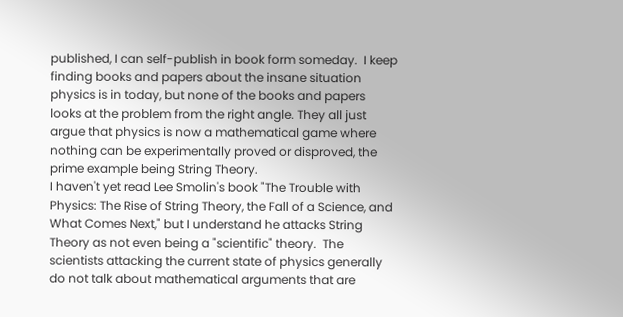published, I can self-publish in book form someday.  I keep finding books and papers about the insane situation physics is in today, but none of the books and papers looks at the problem from the right angle. They all just argue that physics is now a mathematical game where nothing can be experimentally proved or disproved, the prime example being String Theory.
I haven't yet read Lee Smolin's book "The Trouble with Physics: The Rise of String Theory, the Fall of a Science, and What Comes Next," but I understand he attacks String Theory as not even being a "scientific" theory.  The scientists attacking the current state of physics generally do not talk about mathematical arguments that are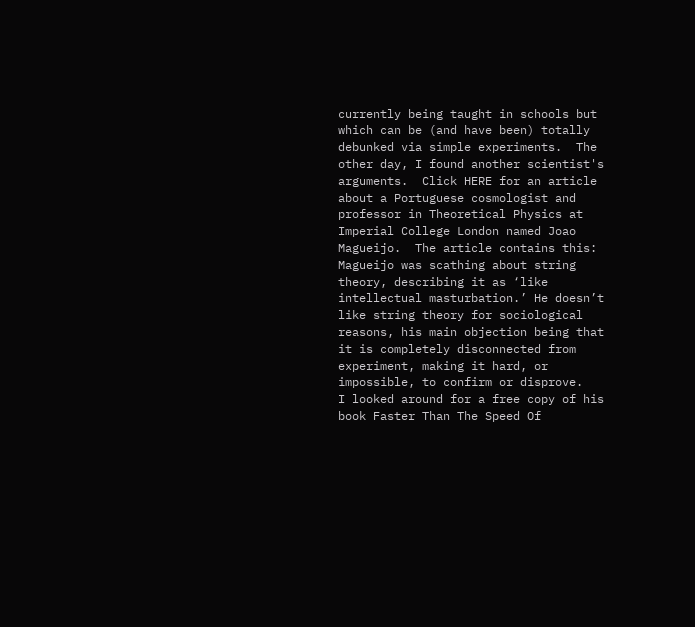currently being taught in schools but which can be (and have been) totally debunked via simple experiments.  The other day, I found another scientist's arguments.  Click HERE for an article about a Portuguese cosmologist and professor in Theoretical Physics at Imperial College London named Joao Magueijo.  The article contains this:
Magueijo was scathing about string theory, describing it as ‘like intellectual masturbation.’ He doesn’t like string theory for sociological reasons, his main objection being that it is completely disconnected from experiment, making it hard, or impossible, to confirm or disprove.
I looked around for a free copy of his book Faster Than The Speed Of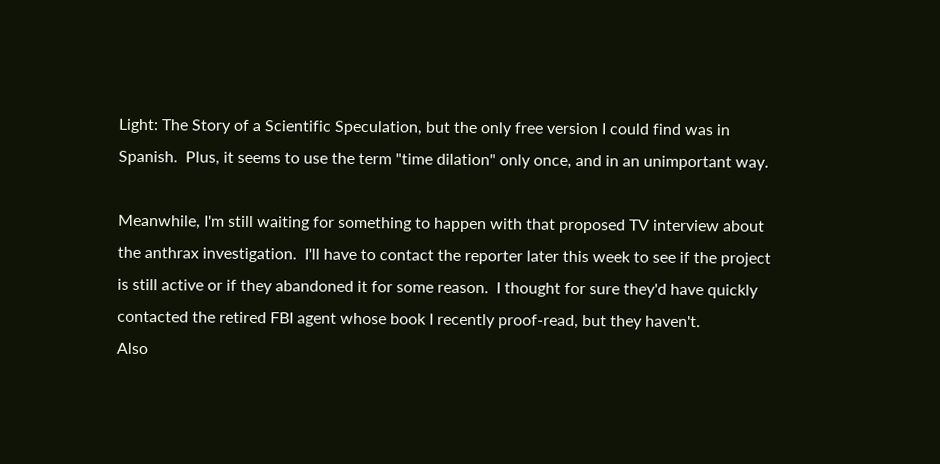Light: The Story of a Scientific Speculation, but the only free version I could find was in Spanish.  Plus, it seems to use the term "time dilation" only once, and in an unimportant way.

Meanwhile, I'm still waiting for something to happen with that proposed TV interview about the anthrax investigation.  I'll have to contact the reporter later this week to see if the project is still active or if they abandoned it for some reason.  I thought for sure they'd have quickly contacted the retired FBI agent whose book I recently proof-read, but they haven't.
Also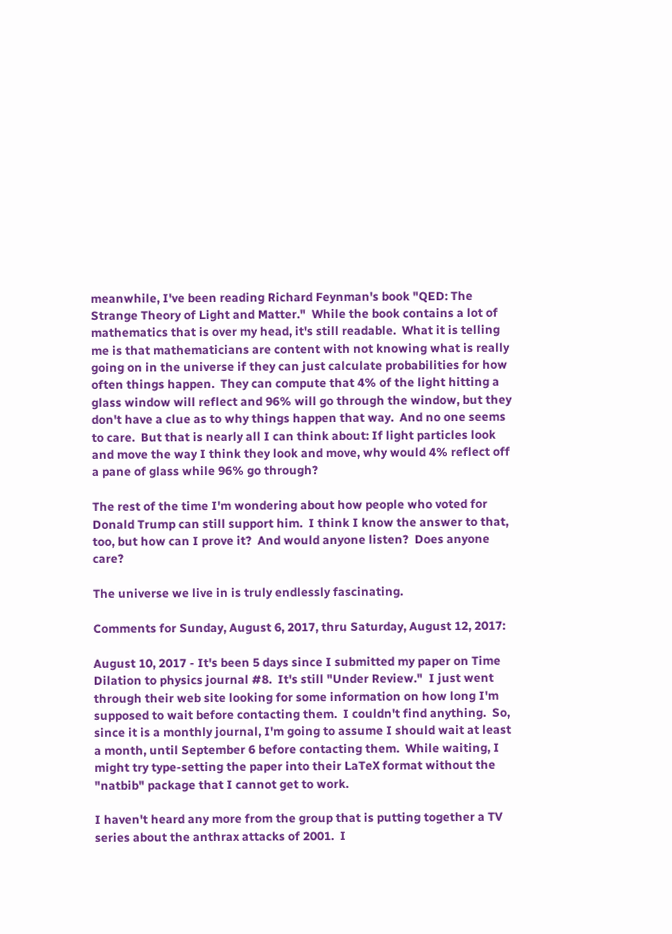meanwhile, I've been reading Richard Feynman's book "QED: The Strange Theory of Light and Matter."  While the book contains a lot of mathematics that is over my head, it's still readable.  What it is telling me is that mathematicians are content with not knowing what is really going on in the universe if they can just calculate probabilities for how often things happen.  They can compute that 4% of the light hitting a glass window will reflect and 96% will go through the window, but they don't have a clue as to why things happen that way.  And no one seems to care.  But that is nearly all I can think about: If light particles look and move the way I think they look and move, why would 4% reflect off a pane of glass while 96% go through?

The rest of the time I'm wondering about how people who voted for Donald Trump can still support him.  I think I know the answer to that, too, but how can I prove it?  And would anyone listen?  Does anyone care?

The universe we live in is truly endlessly fascinating.

Comments for Sunday, August 6, 2017, thru Saturday, August 12, 2017:

August 10, 2017 - It's been 5 days since I submitted my paper on Time Dilation to physics journal #8.  It's still "Under Review."  I just went through their web site looking for some information on how long I'm supposed to wait before contacting them.  I couldn't find anything.  So, since it is a monthly journal, I'm going to assume I should wait at least a month, until September 6 before contacting them.  While waiting, I might try type-setting the paper into their LaTeX format without the "natbib" package that I cannot get to work.

I haven't heard any more from the group that is putting together a TV series about the anthrax attacks of 2001.  I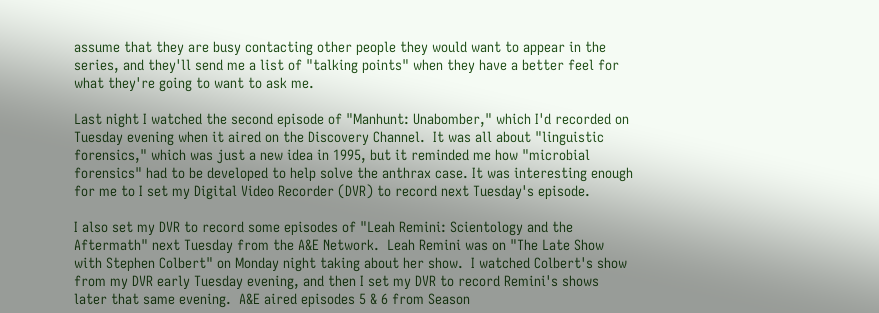assume that they are busy contacting other people they would want to appear in the series, and they'll send me a list of "talking points" when they have a better feel for what they're going to want to ask me.

Last night I watched the second episode of "Manhunt: Unabomber," which I'd recorded on Tuesday evening when it aired on the Discovery Channel.  It was all about "linguistic forensics," which was just a new idea in 1995, but it reminded me how "microbial forensics" had to be developed to help solve the anthrax case. It was interesting enough for me to I set my Digital Video Recorder (DVR) to record next Tuesday's episode.

I also set my DVR to record some episodes of "Leah Remini: Scientology and the Aftermath" next Tuesday from the A&E Network.  Leah Remini was on "The Late Show with Stephen Colbert" on Monday night taking about her show.  I watched Colbert's show from my DVR early Tuesday evening, and then I set my DVR to record Remini's shows later that same evening.  A&E aired episodes 5 & 6 from Season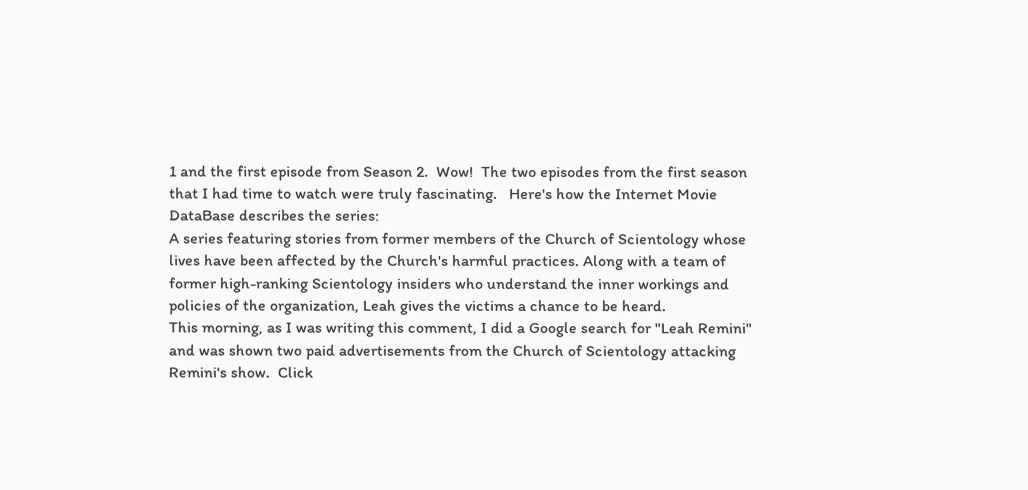1 and the first episode from Season 2.  Wow!  The two episodes from the first season that I had time to watch were truly fascinating.   Here's how the Internet Movie DataBase describes the series:
A series featuring stories from former members of the Church of Scientology whose lives have been affected by the Church's harmful practices. Along with a team of former high-ranking Scientology insiders who understand the inner workings and policies of the organization, Leah gives the victims a chance to be heard.
This morning, as I was writing this comment, I did a Google search for "Leah Remini" and was shown two paid advertisements from the Church of Scientology attacking Remini's show.  Click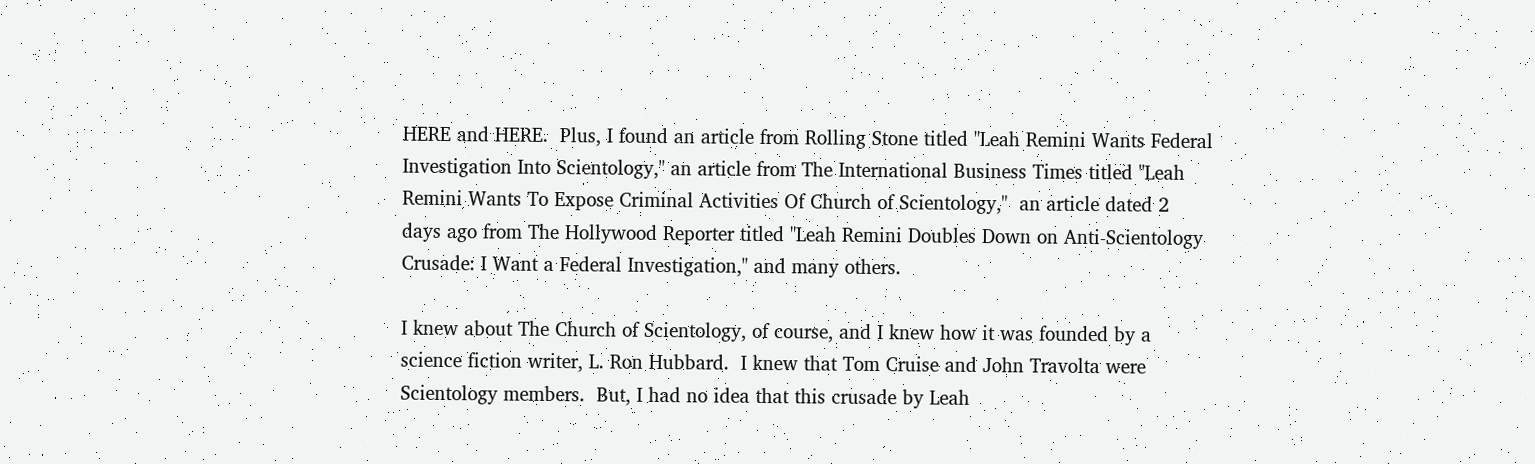HERE and HERE.  Plus, I found an article from Rolling Stone titled "Leah Remini Wants Federal Investigation Into Scientology," an article from The International Business Times titled "Leah Remini Wants To Expose Criminal Activities Of Church of Scientology,"  an article dated 2 days ago from The Hollywood Reporter titled "Leah Remini Doubles Down on Anti-Scientology Crusade: I Want a Federal Investigation," and many others.

I knew about The Church of Scientology, of course, and I knew how it was founded by a science fiction writer, L. Ron Hubbard.  I knew that Tom Cruise and John Travolta were Scientology members.  But, I had no idea that this crusade by Leah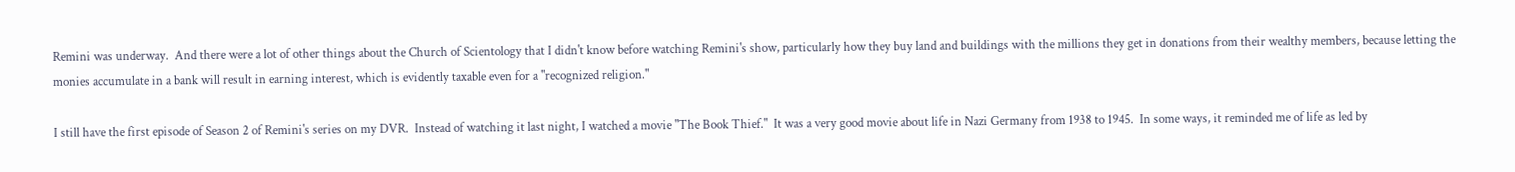Remini was underway.  And there were a lot of other things about the Church of Scientology that I didn't know before watching Remini's show, particularly how they buy land and buildings with the millions they get in donations from their wealthy members, because letting the monies accumulate in a bank will result in earning interest, which is evidently taxable even for a "recognized religion."

I still have the first episode of Season 2 of Remini's series on my DVR.  Instead of watching it last night, I watched a movie "The Book Thief."  It was a very good movie about life in Nazi Germany from 1938 to 1945.  In some ways, it reminded me of life as led by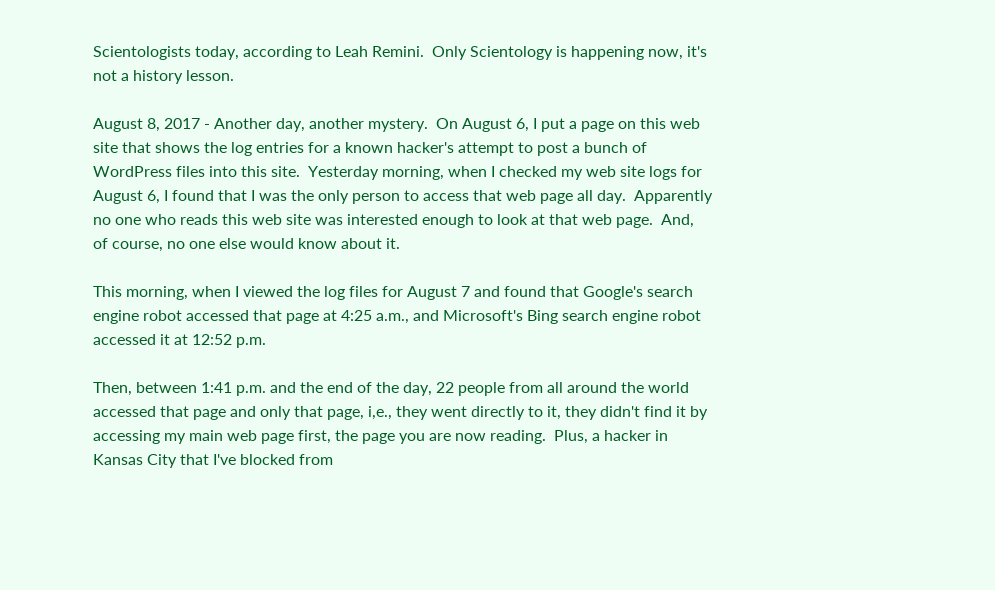Scientologists today, according to Leah Remini.  Only Scientology is happening now, it's not a history lesson.

August 8, 2017 - Another day, another mystery.  On August 6, I put a page on this web site that shows the log entries for a known hacker's attempt to post a bunch of WordPress files into this site.  Yesterday morning, when I checked my web site logs for August 6, I found that I was the only person to access that web page all day.  Apparently no one who reads this web site was interested enough to look at that web page.  And, of course, no one else would know about it.

This morning, when I viewed the log files for August 7 and found that Google's search engine robot accessed that page at 4:25 a.m., and Microsoft's Bing search engine robot accessed it at 12:52 p.m.

Then, between 1:41 p.m. and the end of the day, 22 people from all around the world accessed that page and only that page, i,e., they went directly to it, they didn't find it by accessing my main web page first, the page you are now reading.  Plus, a hacker in Kansas City that I've blocked from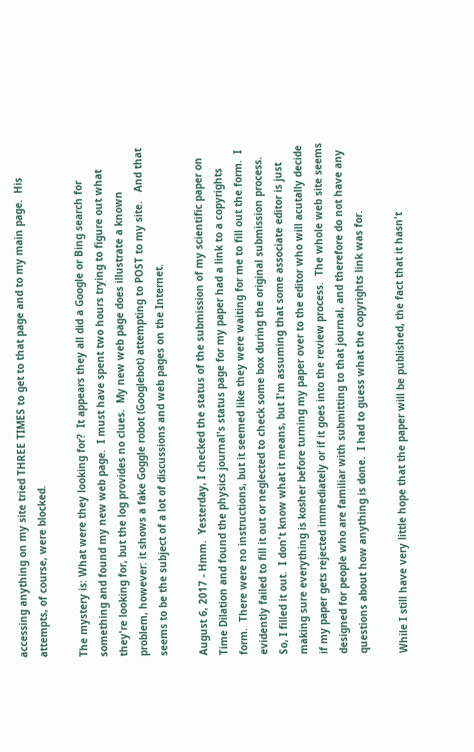accessing anything on my site tried THREE TIMES to get to that page and to my main page.  His attempts, of course, were blocked.

The mystery is: What were they looking for?  It appears they all did a Google or Bing search for something and found my new web page.  I must have spent two hours trying to figure out what they're looking for, but the log provides no clues.  My new web page does illustrate a known problem, however: it shows a fake Goggle robot (Googlebot) attempting to POST to my site.   And that seems to be the subject of a lot of discussions and web pages on the Internet.

August 6, 2017 - Hmm.  Yesterday, I checked the status of the submission of my scientific paper on Time Dilation and found the physics journal's status page for my paper had a link to a copyrights form.  There were no instructions, but it seemed like they were waiting for me to fill out the form.  I evidently failed to fill it out or neglected to check some box during the original submission process.  So, I filled it out.  I don't know what it means, but I'm assuming that some associate editor is just making sure everything is kosher before turning my paper over to the editor who will acutally decide if my paper gets rejected immediately or if it goes into the review process.  The whole web site seems designed for people who are familiar with submitting to that journal, and therefore do not have any questions about how anything is done.  I had to guess what the copyrights link was for.

While I still have very little hope that the paper will be published, the fact that it hasn't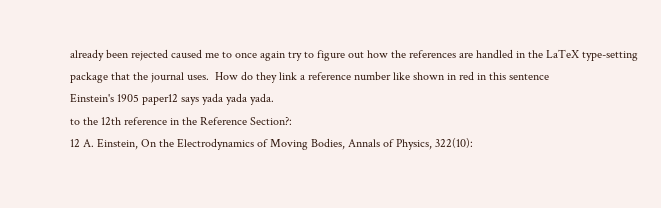already been rejected caused me to once again try to figure out how the references are handled in the LaTeX type-setting package that the journal uses.  How do they link a reference number like shown in red in this sentence
Einstein's 1905 paper12 says yada yada yada.
to the 12th reference in the Reference Section?:
12 A. Einstein, On the Electrodynamics of Moving Bodies, Annals of Physics, 322(10):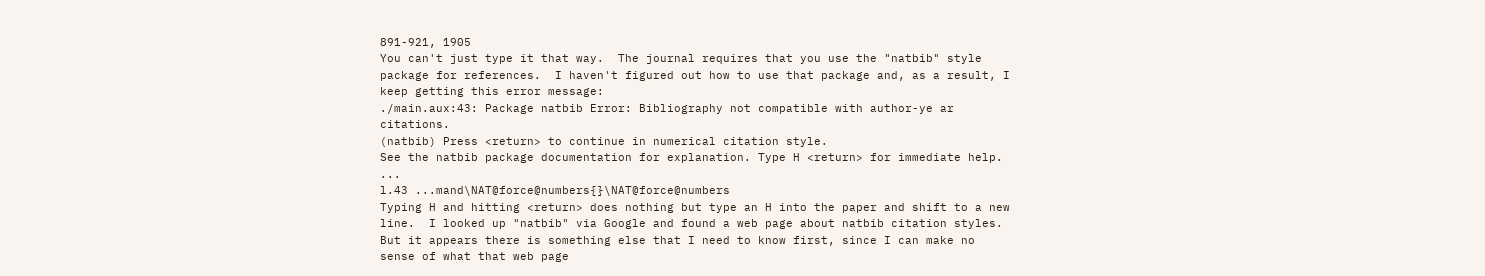891-921, 1905
You can't just type it that way.  The journal requires that you use the "natbib" style package for references.  I haven't figured out how to use that package and, as a result, I keep getting this error message:
./main.aux:43: Package natbib Error: Bibliography not compatible with author-ye ar citations.
(natbib) Press <return> to continue in numerical citation style.
See the natbib package documentation for explanation. Type H <return> for immediate help. ...
l.43 ...mand\NAT@force@numbers{}\NAT@force@numbers
Typing H and hitting <return> does nothing but type an H into the paper and shift to a new line.  I looked up "natbib" via Google and found a web page about natbib citation styles.  But it appears there is something else that I need to know first, since I can make no sense of what that web page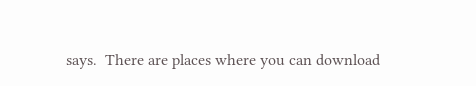says.  There are places where you can download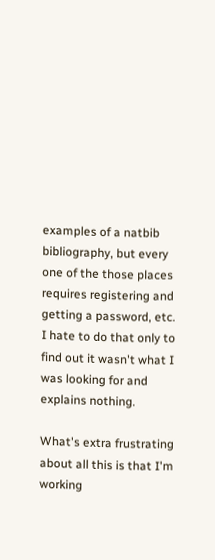examples of a natbib bibliography, but every one of the those places requires registering and getting a password, etc.  I hate to do that only to find out it wasn't what I was looking for and explains nothing.

What's extra frustrating about all this is that I'm working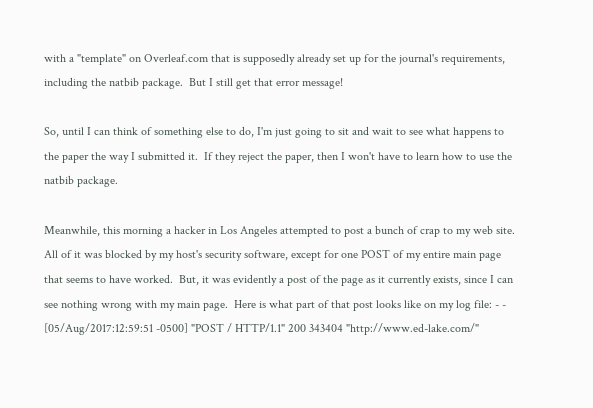with a "template" on Overleaf.com that is supposedly already set up for the journal's requirements, including the natbib package.  But I still get that error message!

So, until I can think of something else to do, I'm just going to sit and wait to see what happens to the paper the way I submitted it.  If they reject the paper, then I won't have to learn how to use the natbib package.

Meanwhile, this morning a hacker in Los Angeles attempted to post a bunch of crap to my web site.  All of it was blocked by my host's security software, except for one POST of my entire main page that seems to have worked.  But, it was evidently a post of the page as it currently exists, since I can see nothing wrong with my main page.  Here is what part of that post looks like on my log file: - - [05/Aug/2017:12:59:51 -0500] "POST / HTTP/1.1" 200 343404 "http://www.ed-lake.com/"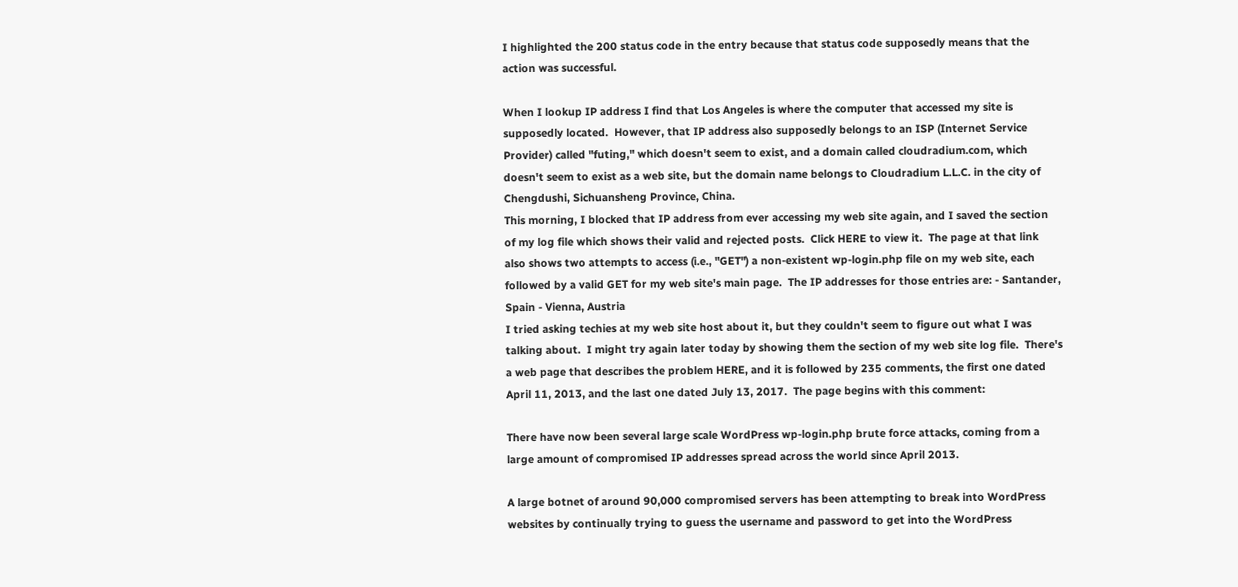I highlighted the 200 status code in the entry because that status code supposedly means that the action was successful.

When I lookup IP address I find that Los Angeles is where the computer that accessed my site is supposedly located.  However, that IP address also supposedly belongs to an ISP (Internet Service Provider) called "futing," which doesn't seem to exist, and a domain called cloudradium.com, which doesn't seem to exist as a web site, but the domain name belongs to Cloudradium L.L.C. in the city of Chengdushi, Sichuansheng Province, China.
This morning, I blocked that IP address from ever accessing my web site again, and I saved the section of my log file which shows their valid and rejected posts.  Click HERE to view it.  The page at that link also shows two attempts to access (i.e., "GET") a non-existent wp-login.php file on my web site, each followed by a valid GET for my web site's main page.  The IP addresses for those entries are: - Santander, Spain - Vienna, Austria
I tried asking techies at my web site host about it, but they couldn't seem to figure out what I was talking about.  I might try again later today by showing them the section of my web site log file.  There's a web page that describes the problem HERE, and it is followed by 235 comments, the first one dated April 11, 2013, and the last one dated July 13, 2017.  The page begins with this comment:

There have now been several large scale WordPress wp-login.php brute force attacks, coming from a large amount of compromised IP addresses spread across the world since April 2013.

A large botnet of around 90,000 compromised servers has been attempting to break into WordPress websites by continually trying to guess the username and password to get into the WordPress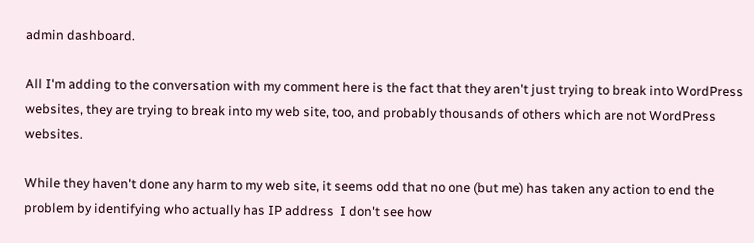admin dashboard.

All I'm adding to the conversation with my comment here is the fact that they aren't just trying to break into WordPress websites, they are trying to break into my web site, too, and probably thousands of others which are not WordPress websites.

While they haven't done any harm to my web site, it seems odd that no one (but me) has taken any action to end the problem by identifying who actually has IP address  I don't see how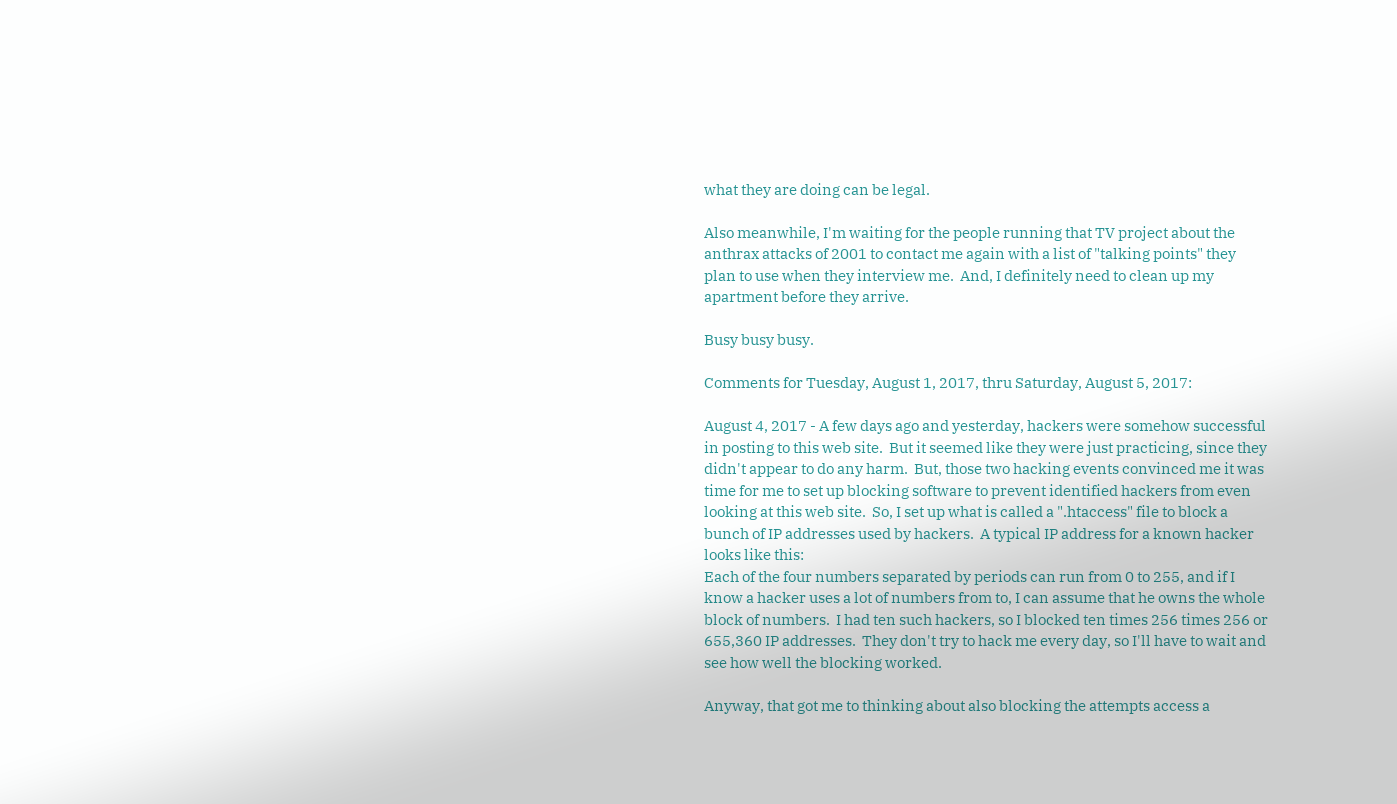what they are doing can be legal.

Also meanwhile, I'm waiting for the people running that TV project about the anthrax attacks of 2001 to contact me again with a list of "talking points" they plan to use when they interview me.  And, I definitely need to clean up my apartment before they arrive.

Busy busy busy.

Comments for Tuesday, August 1, 2017, thru Saturday, August 5, 2017:

August 4, 2017 - A few days ago and yesterday, hackers were somehow successful in posting to this web site.  But it seemed like they were just practicing, since they didn't appear to do any harm.  But, those two hacking events convinced me it was time for me to set up blocking software to prevent identified hackers from even looking at this web site.  So, I set up what is called a ".htaccess" file to block a bunch of IP addresses used by hackers.  A typical IP address for a known hacker looks like this:
Each of the four numbers separated by periods can run from 0 to 255, and if I know a hacker uses a lot of numbers from to, I can assume that he owns the whole block of numbers.  I had ten such hackers, so I blocked ten times 256 times 256 or 655,360 IP addresses.  They don't try to hack me every day, so I'll have to wait and see how well the blocking worked.

Anyway, that got me to thinking about also blocking the attempts access a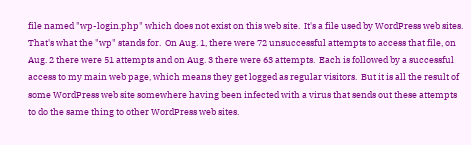file named "wp-login.php" which does not exist on this web site.  It's a file used by WordPress web sites.  That's what the "wp" stands for.  On Aug. 1, there were 72 unsuccessful attempts to access that file, on Aug. 2 there were 51 attempts and on Aug. 3 there were 63 attempts.  Each is followed by a successful access to my main web page, which means they get logged as regular visitors.  But it is all the result of some WordPress web site somewhere having been infected with a virus that sends out these attempts to do the same thing to other WordPress web sites.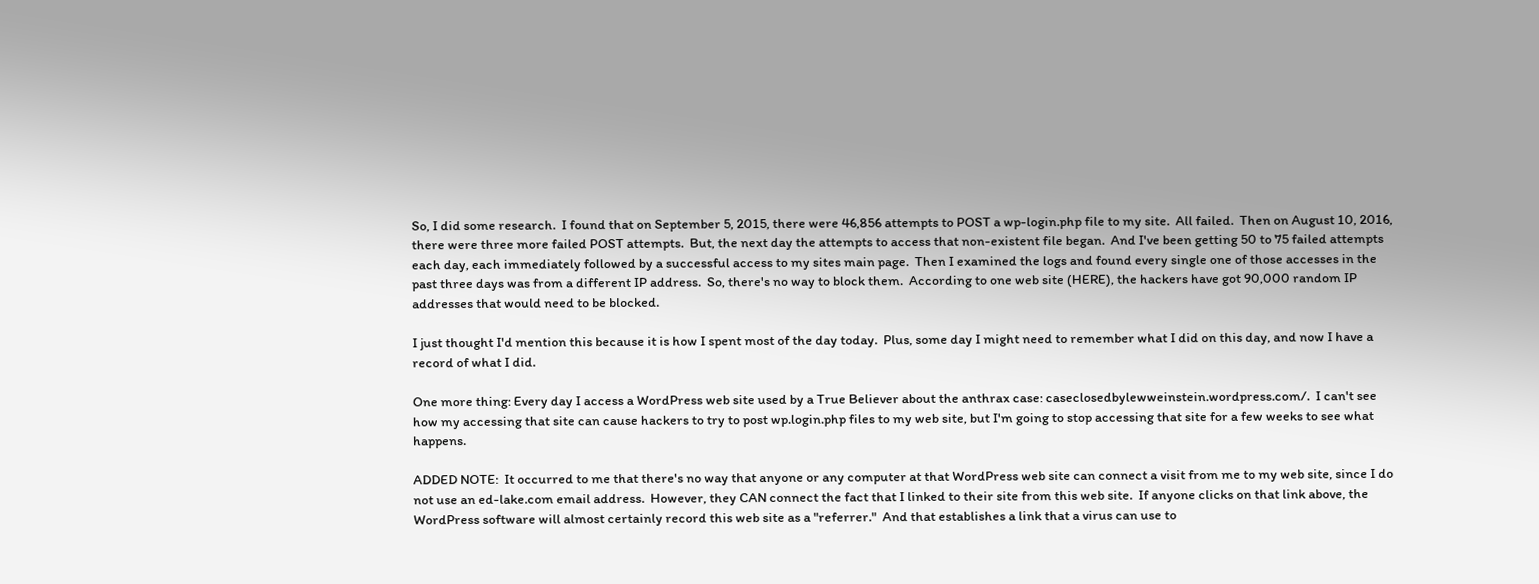So, I did some research.  I found that on September 5, 2015, there were 46,856 attempts to POST a wp-login.php file to my site.  All failed.  Then on August 10, 2016, there were three more failed POST attempts.  But, the next day the attempts to access that non-existent file began.  And I've been getting 50 to 75 failed attempts each day, each immediately followed by a successful access to my sites main page.  Then I examined the logs and found every single one of those accesses in the past three days was from a different IP address.  So, there's no way to block them.  According to one web site (HERE), the hackers have got 90,000 random IP addresses that would need to be blocked.

I just thought I'd mention this because it is how I spent most of the day today.  Plus, some day I might need to remember what I did on this day, and now I have a record of what I did.

One more thing: Every day I access a WordPress web site used by a True Believer about the anthrax case: caseclosedbylewweinstein.wordpress.com/.  I can't see how my accessing that site can cause hackers to try to post wp.login.php files to my web site, but I'm going to stop accessing that site for a few weeks to see what happens.

ADDED NOTE:  It occurred to me that there's no way that anyone or any computer at that WordPress web site can connect a visit from me to my web site, since I do not use an ed-lake.com email address.  However, they CAN connect the fact that I linked to their site from this web site.  If anyone clicks on that link above, the WordPress software will almost certainly record this web site as a "referrer."  And that establishes a link that a virus can use to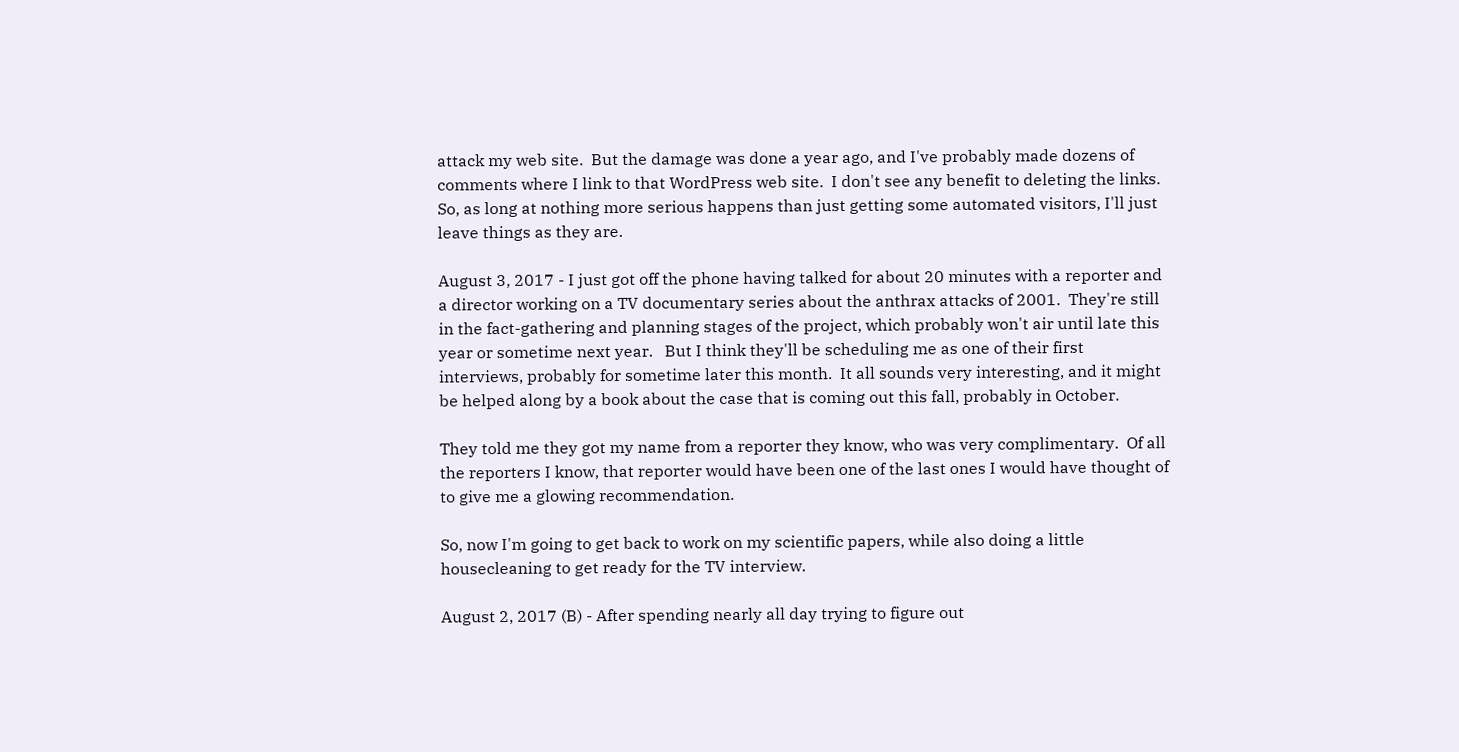attack my web site.  But the damage was done a year ago, and I've probably made dozens of comments where I link to that WordPress web site.  I don't see any benefit to deleting the links.  So, as long at nothing more serious happens than just getting some automated visitors, I'll just leave things as they are.

August 3, 2017 - I just got off the phone having talked for about 20 minutes with a reporter and a director working on a TV documentary series about the anthrax attacks of 2001.  They're still in the fact-gathering and planning stages of the project, which probably won't air until late this year or sometime next year.   But I think they'll be scheduling me as one of their first interviews, probably for sometime later this month.  It all sounds very interesting, and it might be helped along by a book about the case that is coming out this fall, probably in October.

They told me they got my name from a reporter they know, who was very complimentary.  Of all the reporters I know, that reporter would have been one of the last ones I would have thought of to give me a glowing recommendation.

So, now I'm going to get back to work on my scientific papers, while also doing a little housecleaning to get ready for the TV interview.

August 2, 2017 (B) - After spending nearly all day trying to figure out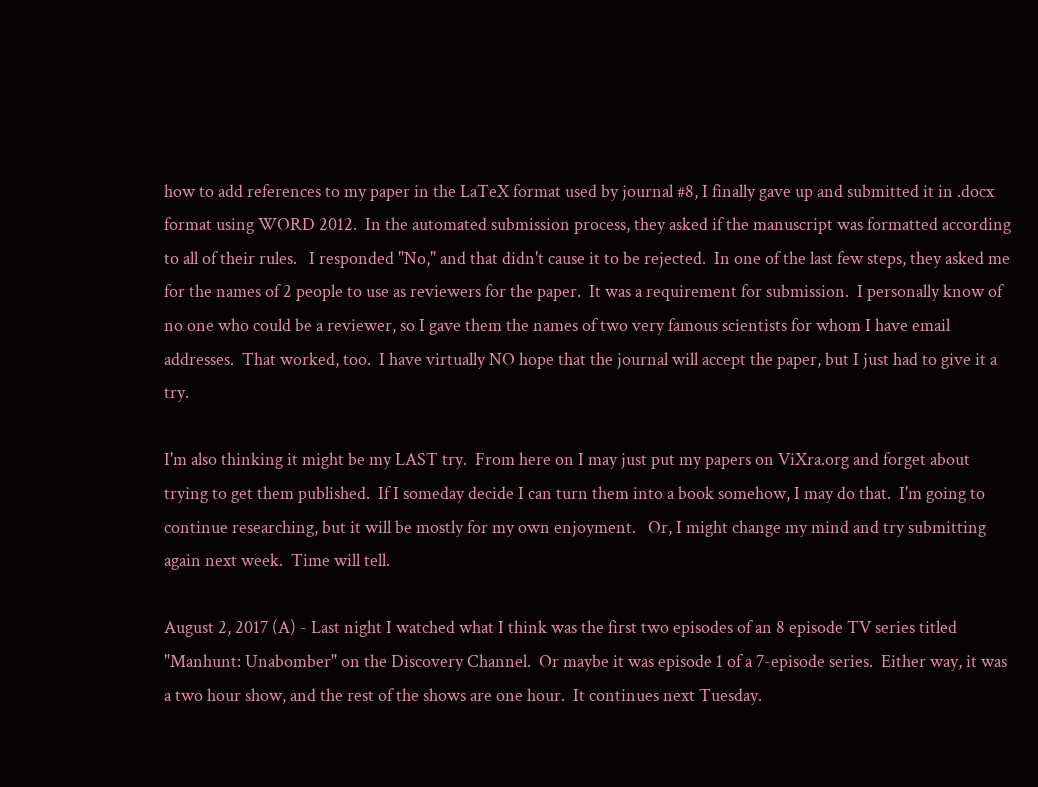how to add references to my paper in the LaTeX format used by journal #8, I finally gave up and submitted it in .docx format using WORD 2012.  In the automated submission process, they asked if the manuscript was formatted according to all of their rules.   I responded "No," and that didn't cause it to be rejected.  In one of the last few steps, they asked me for the names of 2 people to use as reviewers for the paper.  It was a requirement for submission.  I personally know of no one who could be a reviewer, so I gave them the names of two very famous scientists for whom I have email addresses.  That worked, too.  I have virtually NO hope that the journal will accept the paper, but I just had to give it a try.

I'm also thinking it might be my LAST try.  From here on I may just put my papers on ViXra.org and forget about trying to get them published.  If I someday decide I can turn them into a book somehow, I may do that.  I'm going to continue researching, but it will be mostly for my own enjoyment.   Or, I might change my mind and try submitting again next week.  Time will tell.

August 2, 2017 (A) - Last night I watched what I think was the first two episodes of an 8 episode TV series titled "Manhunt: Unabomber" on the Discovery Channel.  Or maybe it was episode 1 of a 7-episode series.  Either way, it was a two hour show, and the rest of the shows are one hour.  It continues next Tuesday.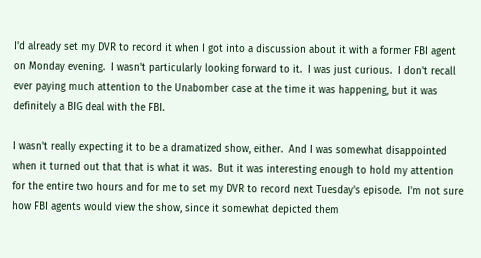I'd already set my DVR to record it when I got into a discussion about it with a former FBI agent on Monday evening.  I wasn't particularly looking forward to it.  I was just curious.  I don't recall ever paying much attention to the Unabomber case at the time it was happening, but it was definitely a BIG deal with the FBI.

I wasn't really expecting it to be a dramatized show, either.  And I was somewhat disappointed when it turned out that that is what it was.  But it was interesting enough to hold my attention for the entire two hours and for me to set my DVR to record next Tuesday's episode.  I'm not sure how FBI agents would view the show, since it somewhat depicted them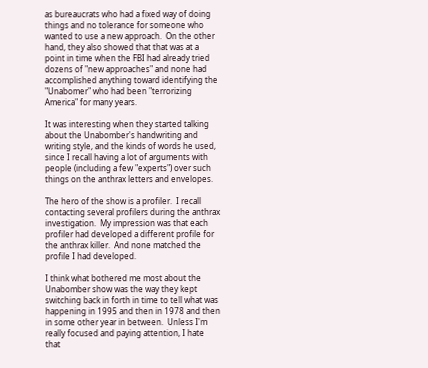as bureaucrats who had a fixed way of doing things and no tolerance for someone who wanted to use a new approach.  On the other hand, they also showed that that was at a point in time when the FBI had already tried dozens of "new approaches" and none had accomplished anything toward identifying the "Unabomer" who had been "terrorizing America" for many years.

It was interesting when they started talking about the Unabomber's handwriting and writing style, and the kinds of words he used, since I recall having a lot of arguments with people (including a few "experts") over such things on the anthrax letters and envelopes.

The hero of the show is a profiler.  I recall contacting several profilers during the anthrax investigation.  My impression was that each profiler had developed a different profile for the anthrax killer.  And none matched the profile I had developed.

I think what bothered me most about the Unabomber show was the way they kept switching back in forth in time to tell what was happening in 1995 and then in 1978 and then in some other year in between.  Unless I'm really focused and paying attention, I hate that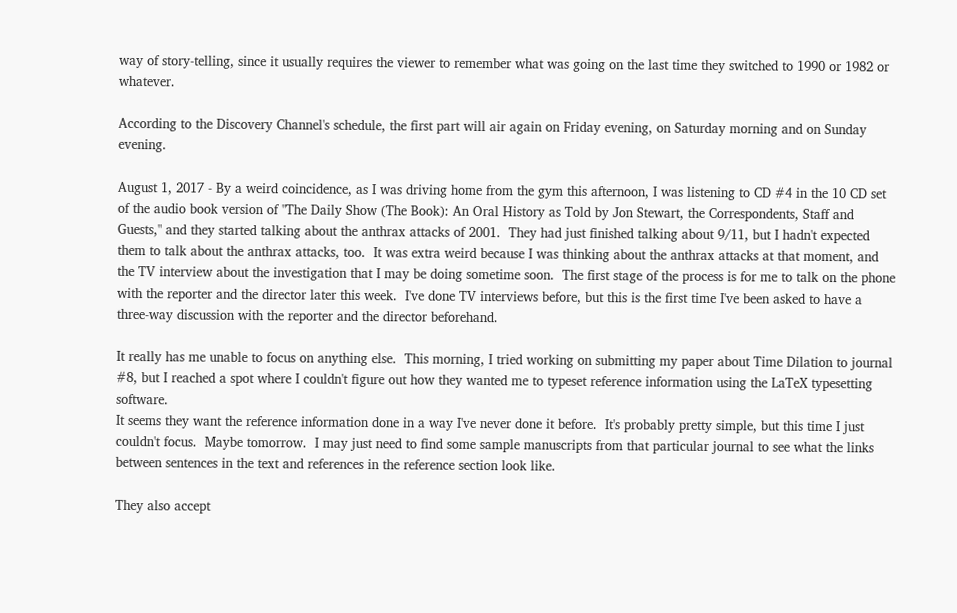way of story-telling, since it usually requires the viewer to remember what was going on the last time they switched to 1990 or 1982 or whatever.

According to the Discovery Channel's schedule, the first part will air again on Friday evening, on Saturday morning and on Sunday evening.

August 1, 2017 - By a weird coincidence, as I was driving home from the gym this afternoon, I was listening to CD #4 in the 10 CD set of the audio book version of "The Daily Show (The Book): An Oral History as Told by Jon Stewart, the Correspondents, Staff and Guests," and they started talking about the anthrax attacks of 2001.  They had just finished talking about 9/11, but I hadn't expected them to talk about the anthrax attacks, too.  It was extra weird because I was thinking about the anthrax attacks at that moment, and the TV interview about the investigation that I may be doing sometime soon.  The first stage of the process is for me to talk on the phone with the reporter and the director later this week.  I've done TV interviews before, but this is the first time I've been asked to have a three-way discussion with the reporter and the director beforehand.

It really has me unable to focus on anything else.  This morning, I tried working on submitting my paper about Time Dilation to journal #8, but I reached a spot where I couldn't figure out how they wanted me to typeset reference information using the LaTeX typesetting software.
It seems they want the reference information done in a way I've never done it before.  It's probably pretty simple, but this time I just couldn't focus.  Maybe tomorrow.  I may just need to find some sample manuscripts from that particular journal to see what the links between sentences in the text and references in the reference section look like.

They also accept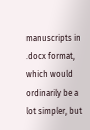manuscripts in .docx format, which would ordinarily be a lot simpler, but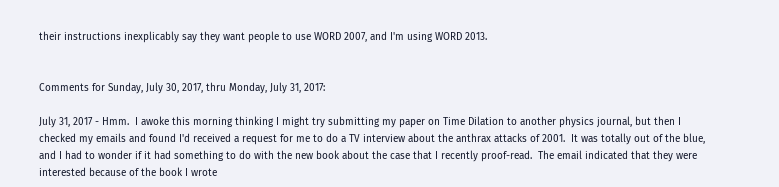their instructions inexplicably say they want people to use WORD 2007, and I'm using WORD 2013.


Comments for Sunday, July 30, 2017, thru Monday, July 31, 2017:

July 31, 2017 - Hmm.  I awoke this morning thinking I might try submitting my paper on Time Dilation to another physics journal, but then I checked my emails and found I'd received a request for me to do a TV interview about the anthrax attacks of 2001.  It was totally out of the blue, and I had to wonder if it had something to do with the new book about the case that I recently proof-read.  The email indicated that they were interested because of the book I wrote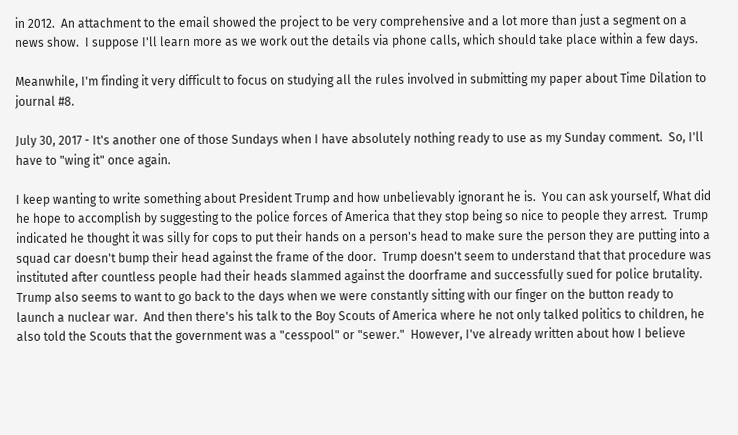in 2012.  An attachment to the email showed the project to be very comprehensive and a lot more than just a segment on a news show.  I suppose I'll learn more as we work out the details via phone calls, which should take place within a few days.

Meanwhile, I'm finding it very difficult to focus on studying all the rules involved in submitting my paper about Time Dilation to journal #8.

July 30, 2017 - It's another one of those Sundays when I have absolutely nothing ready to use as my Sunday comment.  So, I'll have to "wing it" once again.

I keep wanting to write something about President Trump and how unbelievably ignorant he is.  You can ask yourself, What did he hope to accomplish by suggesting to the police forces of America that they stop being so nice to people they arrest.  Trump indicated he thought it was silly for cops to put their hands on a person's head to make sure the person they are putting into a squad car doesn't bump their head against the frame of the door.  Trump doesn't seem to understand that that procedure was instituted after countless people had their heads slammed against the doorframe and successfully sued for police brutality.  Trump also seems to want to go back to the days when we were constantly sitting with our finger on the button ready to launch a nuclear war.  And then there's his talk to the Boy Scouts of America where he not only talked politics to children, he also told the Scouts that the government was a "cesspool" or "sewer."  However, I've already written about how I believe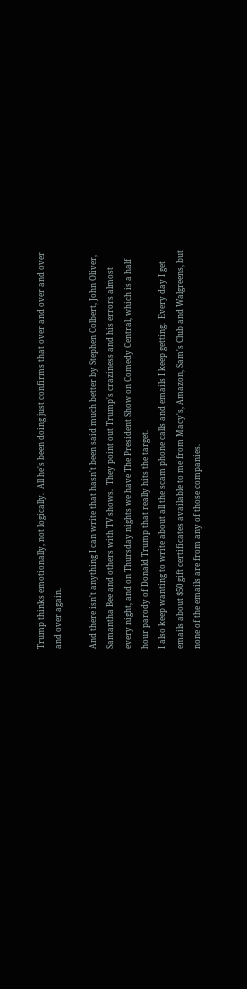Trump thinks emotionally, not logically.  All he's been doing just confirms that over and over and over and over again.

And there isn't anything I can write that hasn't been said much better by Stephen Colbert, John Oliver, Samantha Bee and others with TV shows.  They point out Trump's craziness and his errors almost every night, and on Thursday nights we have The President Show on Comedy Central, which is a half hour parody of Donald Trump that really hits the target.
I also keep wanting to write about all the scam phone calls and emails I keep getting.  Every day I get emails about $50 gift certificates available to me from Macy's, Amazon, Sam's Club and Walgreens, but none of the emails are from any of those companies.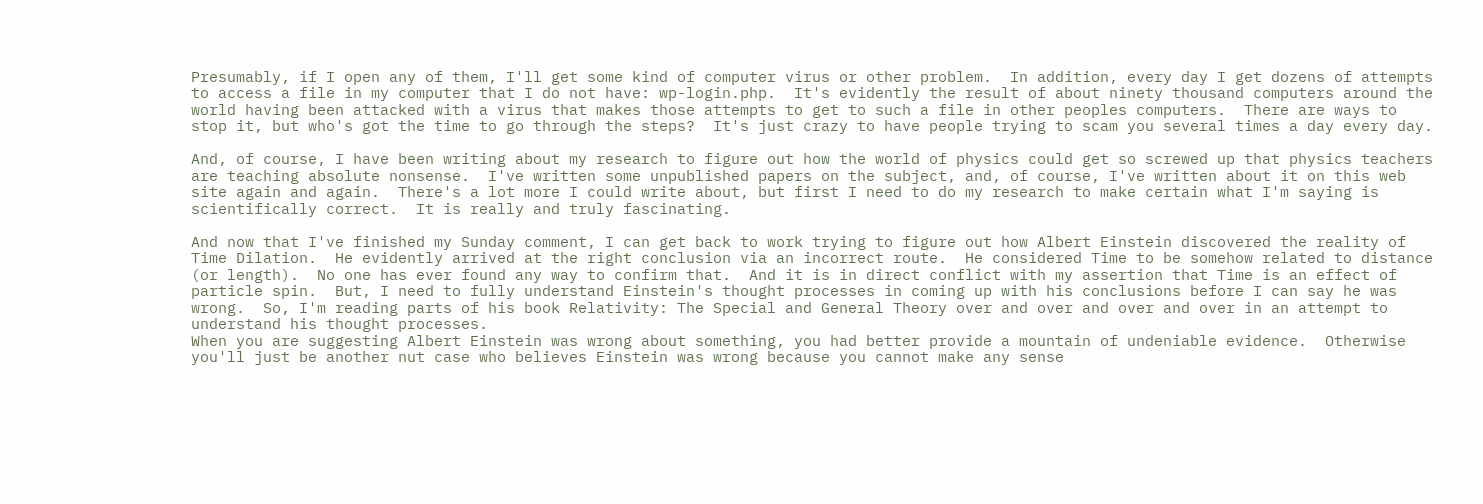Presumably, if I open any of them, I'll get some kind of computer virus or other problem.  In addition, every day I get dozens of attempts to access a file in my computer that I do not have: wp-login.php.  It's evidently the result of about ninety thousand computers around the world having been attacked with a virus that makes those attempts to get to such a file in other peoples computers.  There are ways to stop it, but who's got the time to go through the steps?  It's just crazy to have people trying to scam you several times a day every day.

And, of course, I have been writing about my research to figure out how the world of physics could get so screwed up that physics teachers are teaching absolute nonsense.  I've written some unpublished papers on the subject, and, of course, I've written about it on this web site again and again.  There's a lot more I could write about, but first I need to do my research to make certain what I'm saying is scientifically correct.  It is really and truly fascinating.

And now that I've finished my Sunday comment, I can get back to work trying to figure out how Albert Einstein discovered the reality of Time Dilation.  He evidently arrived at the right conclusion via an incorrect route.  He considered Time to be somehow related to distance (or length).  No one has ever found any way to confirm that.  And it is in direct conflict with my assertion that Time is an effect of particle spin.  But, I need to fully understand Einstein's thought processes in coming up with his conclusions before I can say he was wrong.  So, I'm reading parts of his book Relativity: The Special and General Theory over and over and over and over in an attempt to understand his thought processes.
When you are suggesting Albert Einstein was wrong about something, you had better provide a mountain of undeniable evidence.  Otherwise you'll just be another nut case who believes Einstein was wrong because you cannot make any sense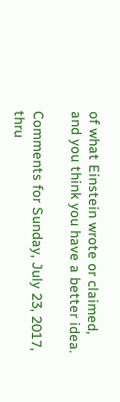of what Einstein wrote or claimed, and you think you have a better idea.

Comments for Sunday, July 23, 2017, thru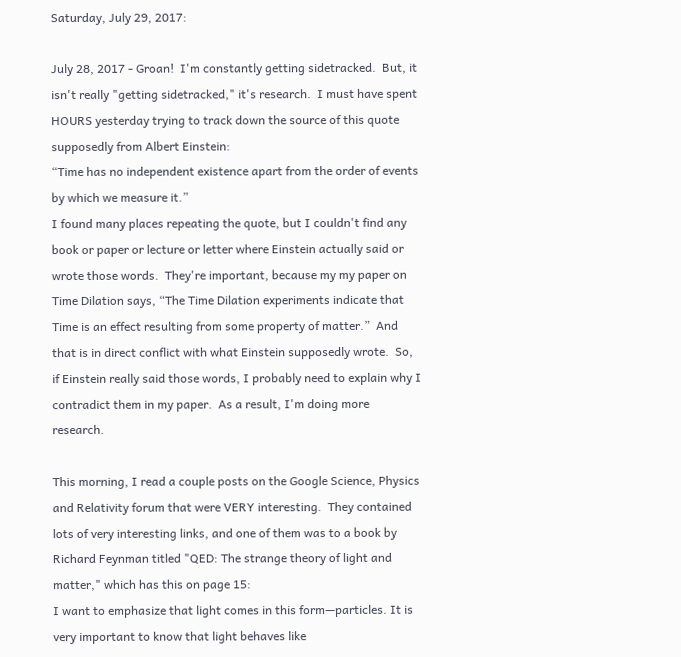Saturday, July 29, 2017:

July 28, 2017 - Groan!  I'm constantly getting sidetracked.  But, it isn't really "getting sidetracked," it's research.  I must have spent HOURS yesterday trying to track down the source of this quote supposedly from Albert Einstein:
“Time has no independent existence apart from the order of events by which we measure it.”
I found many places repeating the quote, but I couldn't find any book or paper or lecture or letter where Einstein actually said or wrote those words.  They're important, because my my paper on Time Dilation says, “The Time Dilation experiments indicate that Time is an effect resulting from some property of matter.”  And that is in direct conflict with what Einstein supposedly wrote.  So, if Einstein really said those words, I probably need to explain why I contradict them in my paper.  As a result, I'm doing more research.

This morning, I read a couple posts on the Google Science, Physics and Relativity forum that were VERY interesting.  They contained lots of very interesting links, and one of them was to a book by Richard Feynman titled "QED: The strange theory of light and matter," which has this on page 15:
I want to emphasize that light comes in this form—particles. It is very important to know that light behaves like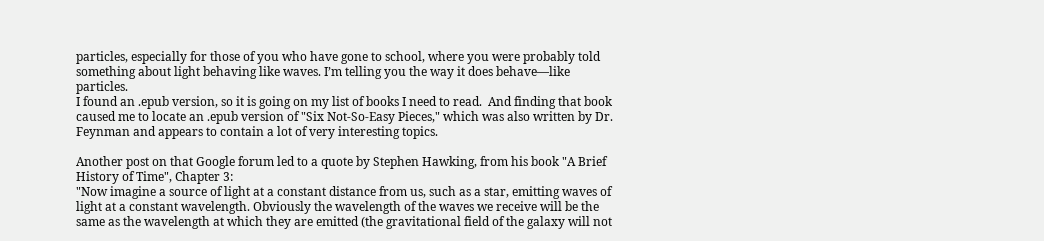particles, especially for those of you who have gone to school, where you were probably told something about light behaving like waves. I’m telling you the way it does behave—like particles.
I found an .epub version, so it is going on my list of books I need to read.  And finding that book caused me to locate an .epub version of "Six Not-So-Easy Pieces," which was also written by Dr. Feynman and appears to contain a lot of very interesting topics.

Another post on that Google forum led to a quote by Stephen Hawking, from his book "A Brief History of Time", Chapter 3:
"Now imagine a source of light at a constant distance from us, such as a star, emitting waves of light at a constant wavelength. Obviously the wavelength of the waves we receive will be the same as the wavelength at which they are emitted (the gravitational field of the galaxy will not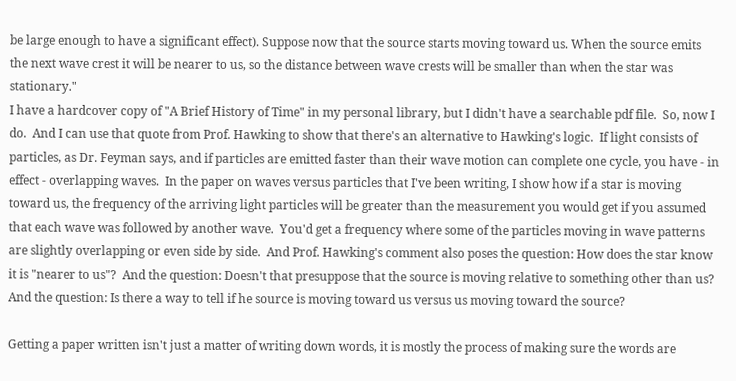be large enough to have a significant effect). Suppose now that the source starts moving toward us. When the source emits the next wave crest it will be nearer to us, so the distance between wave crests will be smaller than when the star was stationary."
I have a hardcover copy of "A Brief History of Time" in my personal library, but I didn't have a searchable pdf file.  So, now I do.  And I can use that quote from Prof. Hawking to show that there's an alternative to Hawking's logic.  If light consists of particles, as Dr. Feyman says, and if particles are emitted faster than their wave motion can complete one cycle, you have - in effect - overlapping waves.  In the paper on waves versus particles that I've been writing, I show how if a star is moving toward us, the frequency of the arriving light particles will be greater than the measurement you would get if you assumed that each wave was followed by another wave.  You'd get a frequency where some of the particles moving in wave patterns are slightly overlapping or even side by side.  And Prof. Hawking's comment also poses the question: How does the star know it is "nearer to us"?  And the question: Doesn't that presuppose that the source is moving relative to something other than us?  And the question: Is there a way to tell if he source is moving toward us versus us moving toward the source?

Getting a paper written isn't just a matter of writing down words, it is mostly the process of making sure the words are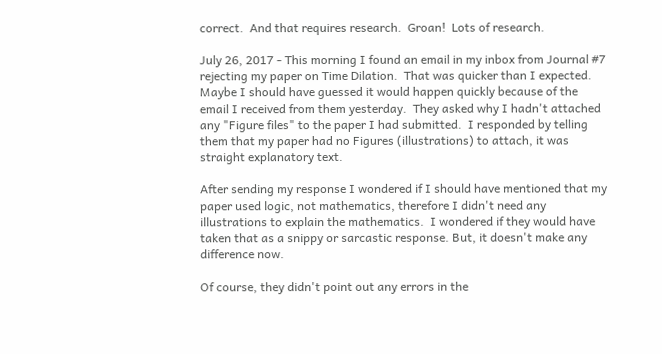correct.  And that requires research.  Groan!  Lots of research.

July 26, 2017 - This morning I found an email in my inbox from Journal #7 rejecting my paper on Time Dilation.  That was quicker than I expected.  Maybe I should have guessed it would happen quickly because of the email I received from them yesterday.  They asked why I hadn't attached any "Figure files" to the paper I had submitted.  I responded by telling them that my paper had no Figures (illustrations) to attach, it was straight explanatory text.

After sending my response I wondered if I should have mentioned that my paper used logic, not mathematics, therefore I didn't need any illustrations to explain the mathematics.  I wondered if they would have taken that as a snippy or sarcastic response. But, it doesn't make any difference now.

Of course, they didn't point out any errors in the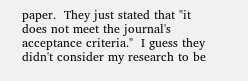paper.  They just stated that "it
does not meet the journal's acceptance criteria."  I guess they didn't consider my research to be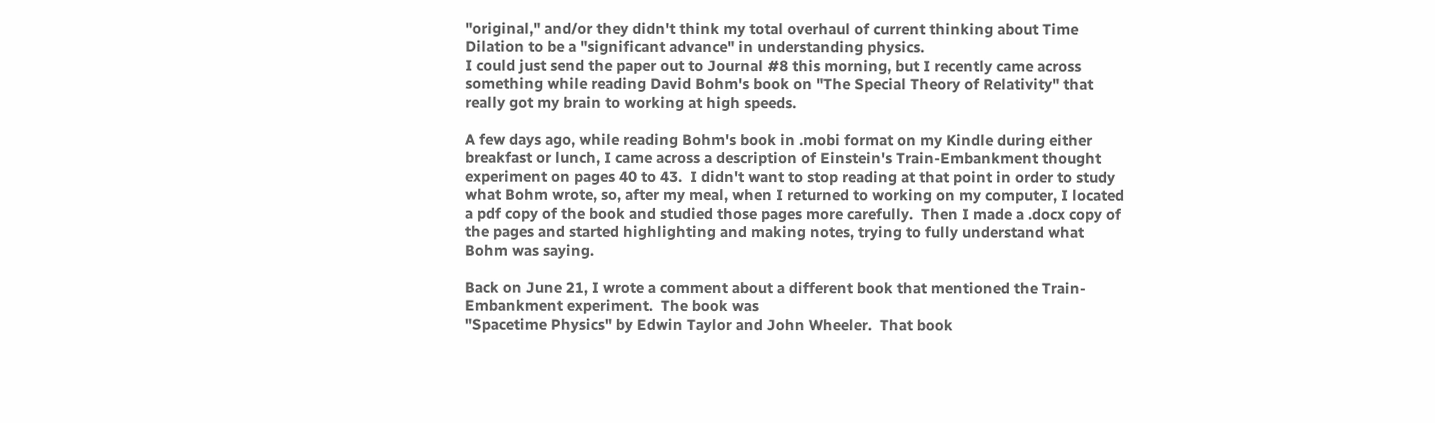"original," and/or they didn't think my total overhaul of current thinking about Time Dilation to be a "significant advance" in understanding physics.
I could just send the paper out to Journal #8 this morning, but I recently came across something while reading David Bohm's book on "The Special Theory of Relativity" that really got my brain to working at high speeds.

A few days ago, while reading Bohm's book in .mobi format on my Kindle during either breakfast or lunch, I came across a description of Einstein's Train-Embankment thought experiment on pages 40 to 43.  I didn't want to stop reading at that point in order to study what Bohm wrote, so, after my meal, when I returned to working on my computer, I located a pdf copy of the book and studied those pages more carefully.  Then I made a .docx copy of the pages and started highlighting and making notes, trying to fully understand what Bohm was saying.

Back on June 21, I wrote a comment about a different book that mentioned the Train-Embankment experiment.  The book was
"Spacetime Physics" by Edwin Taylor and John Wheeler.  That book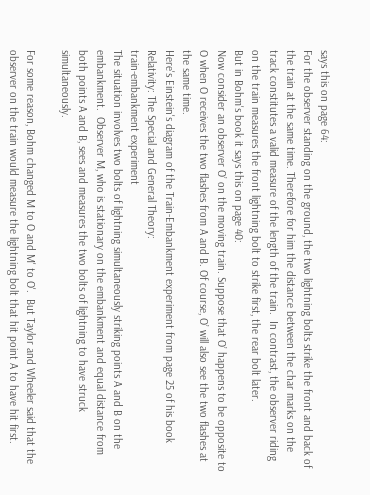says this on page 64:
For the observer standing on the ground, the two lightning bolts strike the front and back of the train at the same time. Therefore for him the distance between the char marks on the track constitutes a valid measure of the length of the train.  In contrast, the observer riding on the train measures the front lightning bolt to strike first, the rear bolt later.
But in Bohm's book it says this on page 40:
Now consider an observer O’ on the moving train. Suppose that O’ happens to be opposite to O when O receives the two flashes from A and B. Of course, O’ will also see the two flashes at the same time.
Here's Einstein's diagram of the Train-Embankment experiment from page 25 of his book Relativity: The Special and General Theory:
train-embankment experiment
The situation involves two bolts of lightning simultaneously striking points A and B on the embankment.  Observer M, who is stationary on the embankment and equal distance from both points A and B, sees and measures the two bolts of lightning to have struck simultaneously.

For some reason, Bohm changed M to O and M' to O'.  But Taylor and Wheeler said that the observer on the train would measure the lightning bolt that hit point A to have hit first.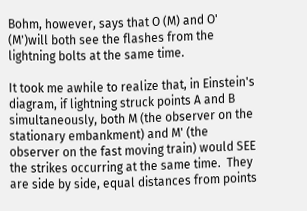Bohm, however, says that O (M) and O' (M')will both see the flashes from the lightning bolts at the same time.

It took me awhile to realize that, in Einstein's diagram, if lightning struck points A and B simultaneously, both M (the observer on the stationary embankment) and M' (the observer on the fast moving train) would SEE the strikes occurring at the same time.  They are side by side, equal distances from points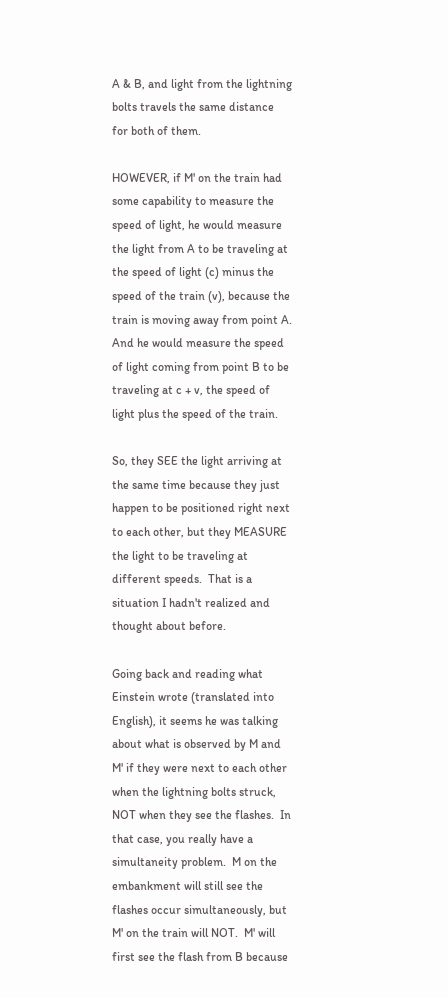A & B, and light from the lightning bolts travels the same distance for both of them.

HOWEVER, if M' on the train had some capability to measure the speed of light, he would measure the light from A to be traveling at the speed of light (c) minus the speed of the train (v), because the train is moving away from point A.  And he would measure the speed of light coming from point B to be traveling at c + v, the speed of light plus the speed of the train.

So, they SEE the light arriving at the same time because they just happen to be positioned right next to each other, but they MEASURE the light to be traveling at different speeds.  That is a situation I hadn't realized and thought about before.

Going back and reading what Einstein wrote (translated into English), it seems he was talking about what is observed by M and M' if they were next to each other when the lightning bolts struck, NOT when they see the flashes.  In that case, you really have a simultaneity problem.  M on the embankment will still see the flashes occur simultaneously, but M' on the train will NOT.  M' will first see the flash from B because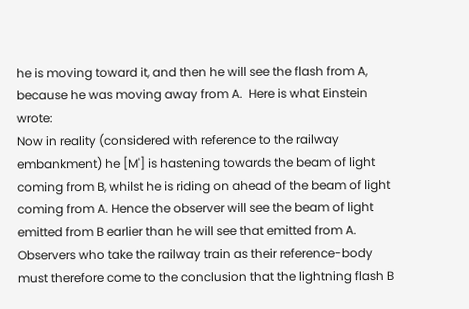he is moving toward it, and then he will see the flash from A, because he was moving away from A.  Here is what Einstein wrote:
Now in reality (considered with reference to the railway embankment) he [M'] is hastening towards the beam of light coming from B, whilst he is riding on ahead of the beam of light coming from A. Hence the observer will see the beam of light emitted from B earlier than he will see that emitted from A. Observers who take the railway train as their reference-body must therefore come to the conclusion that the lightning flash B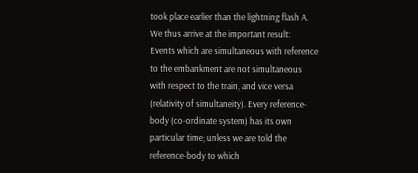took place earlier than the lightning flash A. We thus arrive at the important result:
Events which are simultaneous with reference to the embankment are not simultaneous with respect to the train, and vice versa (relativity of simultaneity). Every reference-body (co-ordinate system) has its own particular time; unless we are told the reference-body to which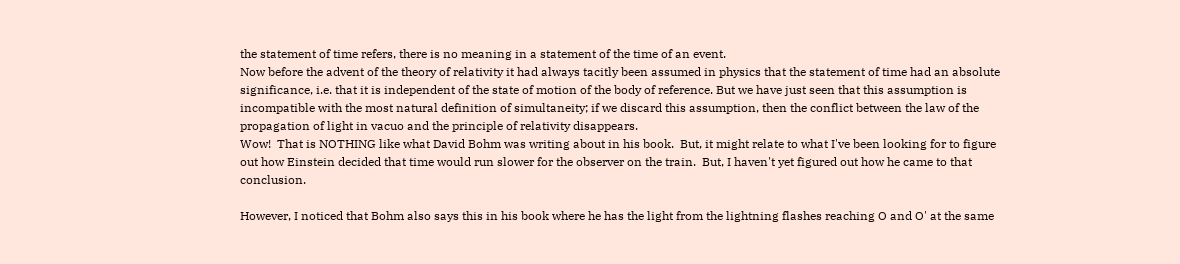the statement of time refers, there is no meaning in a statement of the time of an event.
Now before the advent of the theory of relativity it had always tacitly been assumed in physics that the statement of time had an absolute significance, i.e. that it is independent of the state of motion of the body of reference. But we have just seen that this assumption is incompatible with the most natural definition of simultaneity; if we discard this assumption, then the conflict between the law of the propagation of light in vacuo and the principle of relativity disappears.
Wow!  That is NOTHING like what David Bohm was writing about in his book.  But, it might relate to what I've been looking for to figure out how Einstein decided that time would run slower for the observer on the train.  But, I haven't yet figured out how he came to that conclusion.

However, I noticed that Bohm also says this in his book where he has the light from the lightning flashes reaching O and O' at the same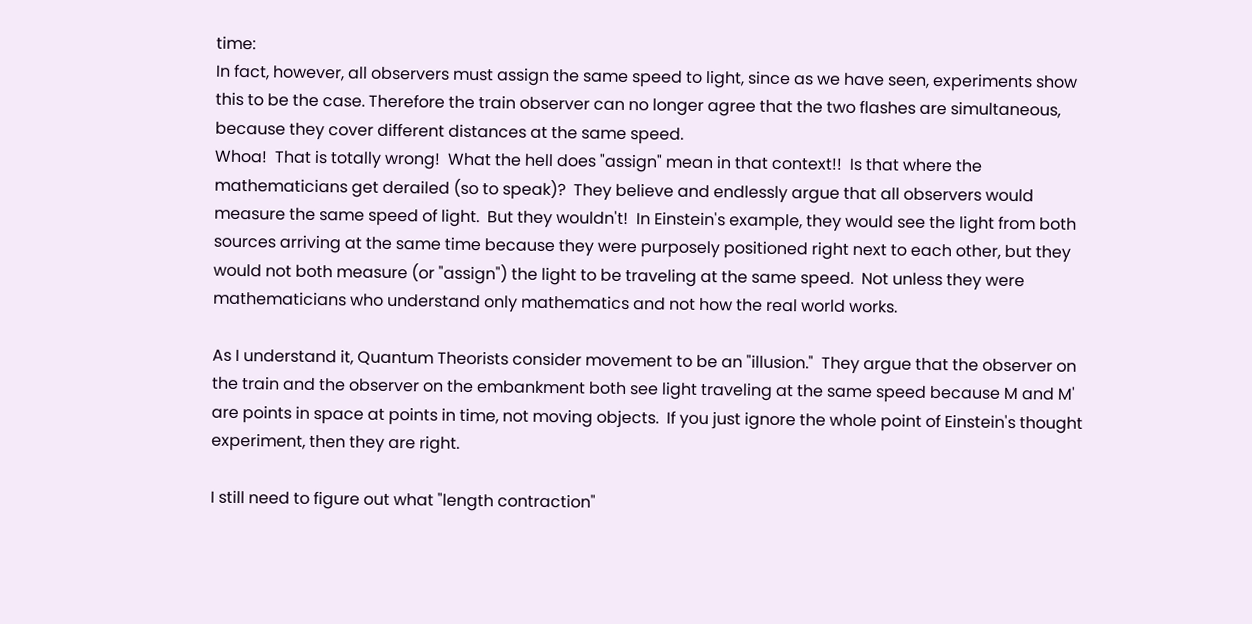time:
In fact, however, all observers must assign the same speed to light, since as we have seen, experiments show this to be the case. Therefore the train observer can no longer agree that the two flashes are simultaneous, because they cover different distances at the same speed.
Whoa!  That is totally wrong!  What the hell does "assign" mean in that context!!  Is that where the mathematicians get derailed (so to speak)?  They believe and endlessly argue that all observers would measure the same speed of light.  But they wouldn't!  In Einstein's example, they would see the light from both sources arriving at the same time because they were purposely positioned right next to each other, but they would not both measure (or "assign") the light to be traveling at the same speed.  Not unless they were mathematicians who understand only mathematics and not how the real world works.

As I understand it, Quantum Theorists consider movement to be an "illusion."  They argue that the observer on the train and the observer on the embankment both see light traveling at the same speed because M and M' are points in space at points in time, not moving objects.  If you just ignore the whole point of Einstein's thought experiment, then they are right.

I still need to figure out what "length contraction"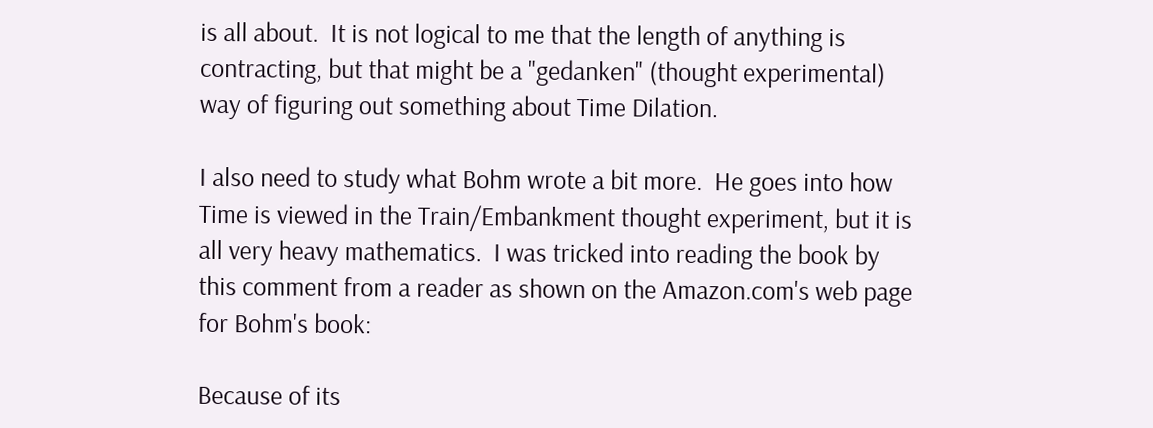is all about.  It is not logical to me that the length of anything is contracting, but that might be a "gedanken" (thought experimental) way of figuring out something about Time Dilation.

I also need to study what Bohm wrote a bit more.  He goes into how Time is viewed in the Train/Embankment thought experiment, but it is all very heavy mathematics.  I was tricked into reading the book by this comment from a reader as shown on the Amazon.com's web page for Bohm's book:

Because of its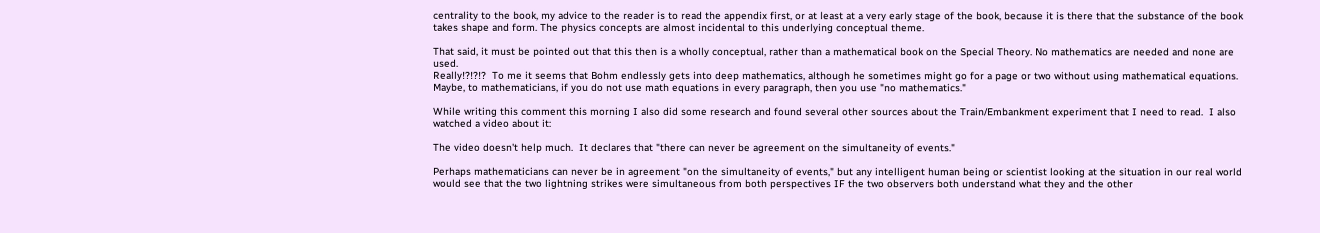centrality to the book, my advice to the reader is to read the appendix first, or at least at a very early stage of the book, because it is there that the substance of the book takes shape and form. The physics concepts are almost incidental to this underlying conceptual theme.

That said, it must be pointed out that this then is a wholly conceptual, rather than a mathematical book on the Special Theory. No mathematics are needed and none are used.
Really!?!?!?  To me it seems that Bohm endlessly gets into deep mathematics, although he sometimes might go for a page or two without using mathematical equations.  Maybe, to mathematicians, if you do not use math equations in every paragraph, then you use "no mathematics."

While writing this comment this morning I also did some research and found several other sources about the Train/Embankment experiment that I need to read.  I also watched a video about it:

The video doesn't help much.  It declares that "there can never be agreement on the simultaneity of events."

Perhaps mathematicians can never be in agreement "on the simultaneity of events," but any intelligent human being or scientist looking at the situation in our real world would see that the two lightning strikes were simultaneous from both perspectives IF the two observers both understand what they and the other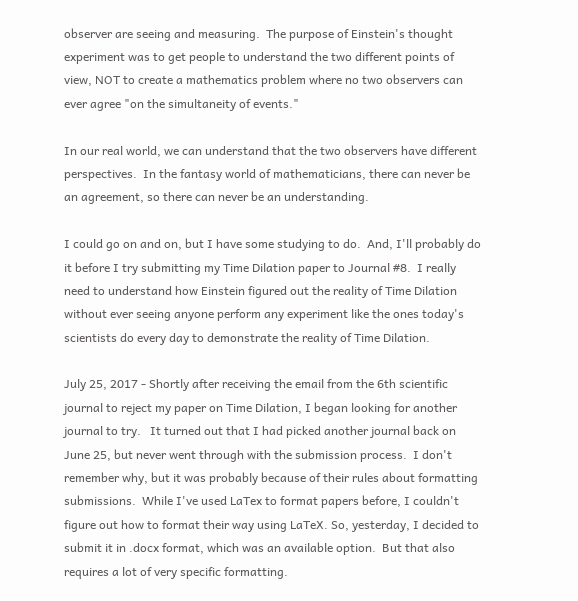observer are seeing and measuring.  The purpose of Einstein's thought experiment was to get people to understand the two different points of view, NOT to create a mathematics problem where no two observers can ever agree "on the simultaneity of events."

In our real world, we can understand that the two observers have different perspectives.  In the fantasy world of mathematicians, there can never be an agreement, so there can never be an understanding.

I could go on and on, but I have some studying to do.  And, I'll probably do it before I try submitting my Time Dilation paper to Journal #8.  I really need to understand how Einstein figured out the reality of Time Dilation without ever seeing anyone perform any experiment like the ones today's scientists do every day to demonstrate the reality of Time Dilation.

July 25, 2017 - Shortly after receiving the email from the 6th scientific journal to reject my paper on Time Dilation, I began looking for another journal to try.   It turned out that I had picked another journal back on June 25, but never went through with the submission process.  I don't remember why, but it was probably because of their rules about formatting submissions.  While I've used LaTex to format papers before, I couldn't figure out how to format their way using LaTeX. So, yesterday, I decided to submit it in .docx format, which was an available option.  But that also requires a lot of very specific formatting.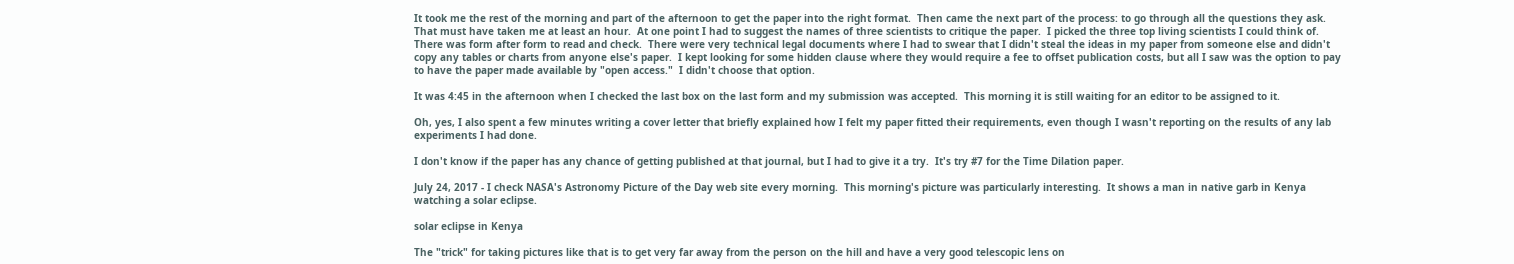It took me the rest of the morning and part of the afternoon to get the paper into the right format.  Then came the next part of the process: to go through all the questions they ask.  That must have taken me at least an hour.  At one point I had to suggest the names of three scientists to critique the paper.  I picked the three top living scientists I could think of.  There was form after form to read and check.  There were very technical legal documents where I had to swear that I didn't steal the ideas in my paper from someone else and didn't copy any tables or charts from anyone else's paper.  I kept looking for some hidden clause where they would require a fee to offset publication costs, but all I saw was the option to pay to have the paper made available by "open access."  I didn't choose that option.

It was 4:45 in the afternoon when I checked the last box on the last form and my submission was accepted.  This morning it is still waiting for an editor to be assigned to it.

Oh, yes, I also spent a few minutes writing a cover letter that briefly explained how I felt my paper fitted their requirements, even though I wasn't reporting on the results of any lab experiments I had done.

I don't know if the paper has any chance of getting published at that journal, but I had to give it a try.  It's try #7 for the Time Dilation paper.

July 24, 2017 - I check NASA's Astronomy Picture of the Day web site every morning.  This morning's picture was particularly interesting.  It shows a man in native garb in Kenya watching a solar eclipse.

solar eclipse in Kenya

The "trick" for taking pictures like that is to get very far away from the person on the hill and have a very good telescopic lens on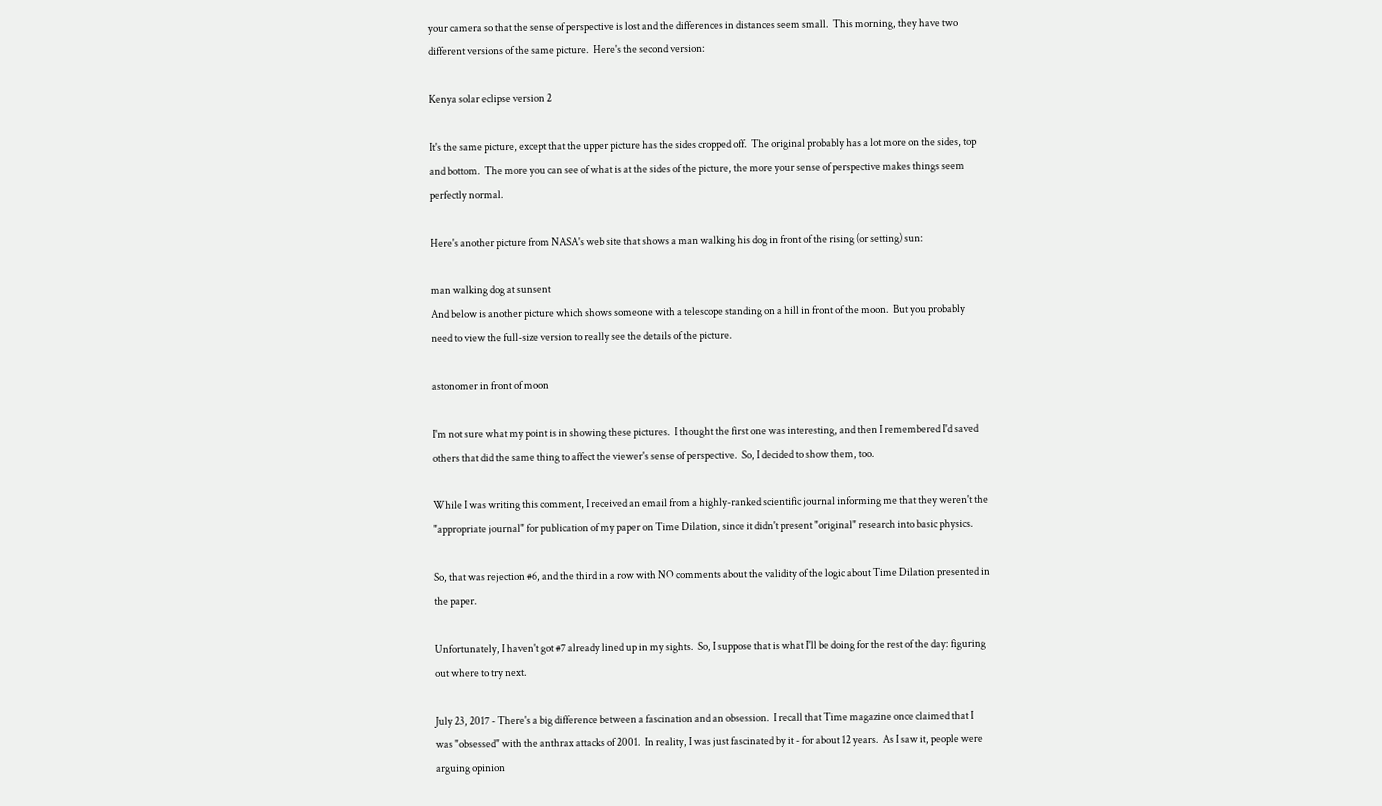your camera so that the sense of perspective is lost and the differences in distances seem small.  This morning, they have two different versions of the same picture.  Here's the second version:

Kenya solar eclipse version 2

It's the same picture, except that the upper picture has the sides cropped off.  The original probably has a lot more on the sides, top and bottom.  The more you can see of what is at the sides of the picture, the more your sense of perspective makes things seem perfectly normal.

Here's another picture from NASA's web site that shows a man walking his dog in front of the rising (or setting) sun:

man walking dog at sunsent
And below is another picture which shows someone with a telescope standing on a hill in front of the moon.  But you probably need to view the full-size version to really see the details of the picture.

astonomer in front of moon

I'm not sure what my point is in showing these pictures.  I thought the first one was interesting, and then I remembered I'd saved others that did the same thing to affect the viewer's sense of perspective.  So, I decided to show them, too.

While I was writing this comment, I received an email from a highly-ranked scientific journal informing me that they weren't the "appropriate journal" for publication of my paper on Time Dilation, since it didn't present "original" research into basic physics.

So, that was rejection #6, and the third in a row with NO comments about the validity of the logic about Time Dilation presented in the paper.

Unfortunately, I haven't got #7 already lined up in my sights.  So, I suppose that is what I'll be doing for the rest of the day: figuring out where to try next.

July 23, 2017 - There's a big difference between a fascination and an obsession.  I recall that Time magazine once claimed that I was "obsessed" with the anthrax attacks of 2001.  In reality, I was just fascinated by it - for about 12 years.  As I saw it, people were arguing opinion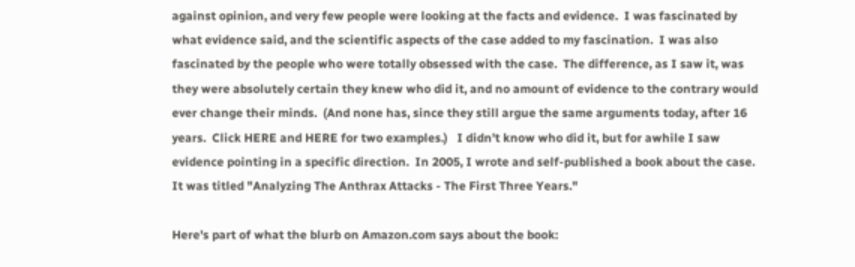against opinion, and very few people were looking at the facts and evidence.  I was fascinated by what evidence said, and the scientific aspects of the case added to my fascination.  I was also fascinated by the people who were totally obsessed with the case.  The difference, as I saw it, was they were absolutely certain they knew who did it, and no amount of evidence to the contrary would ever change their minds.  (And none has, since they still argue the same arguments today, after 16 years.  Click HERE and HERE for two examples.)   I didn't know who did it, but for awhile I saw evidence pointing in a specific direction.  In 2005, I wrote and self-published a book about the case.  It was titled "Analyzing The Anthrax Attacks - The First Three Years."

Here's part of what the blurb on Amazon.com says about the book: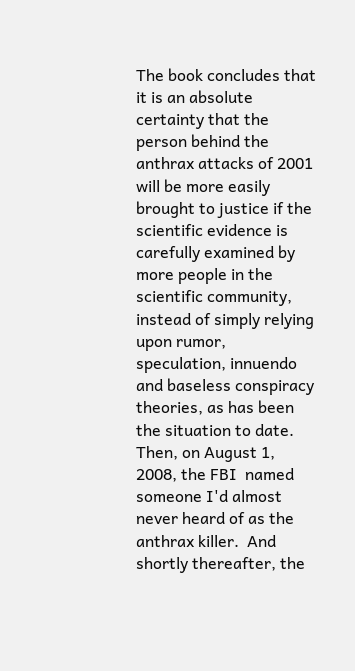The book concludes that it is an absolute certainty that the person behind the anthrax attacks of 2001 will be more easily brought to justice if the scientific evidence is carefully examined by more people in the scientific community, instead of simply relying upon rumor, speculation, innuendo and baseless conspiracy theories, as has been the situation to date.
Then, on August 1, 2008, the FBI  named someone I'd almost never heard of as the anthrax killer.  And shortly thereafter, the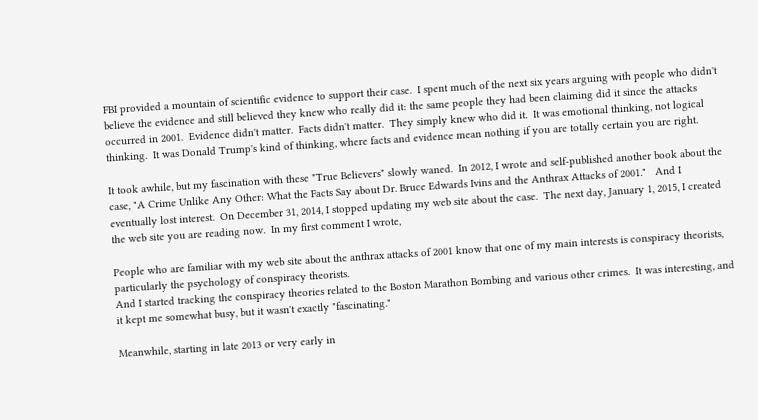FBI provided a mountain of scientific evidence to support their case.  I spent much of the next six years arguing with people who didn't believe the evidence and still believed they knew who really did it: the same people they had been claiming did it since the attacks occurred in 2001.  Evidence didn't matter.  Facts didn't matter.  They simply knew who did it.  It was emotional thinking, not logical thinking.  It was Donald Trump's kind of thinking, where facts and evidence mean nothing if you are totally certain you are right.

It took awhile, but my fascination with these "True Believers" slowly waned.  In 2012, I wrote and self-published another book about the case, "A Crime Unlike Any Other: What the Facts Say about Dr. Bruce Edwards Ivins and the Anthrax Attacks of 2001."   And I eventually lost interest.  On December 31, 2014, I stopped updating my web site about the case.  The next day, January 1, 2015, I created the web site you are reading now.  In my first comment I wrote,

People who are familiar with my web site about the anthrax attacks of 2001 know that one of my main interests is conspiracy theorists, particularly the psychology of conspiracy theorists.
And I started tracking the conspiracy theories related to the Boston Marathon Bombing and various other crimes.  It was interesting, and it kept me somewhat busy, but it wasn't exactly "fascinating."

Meanwhile, starting in late 2013 or very early in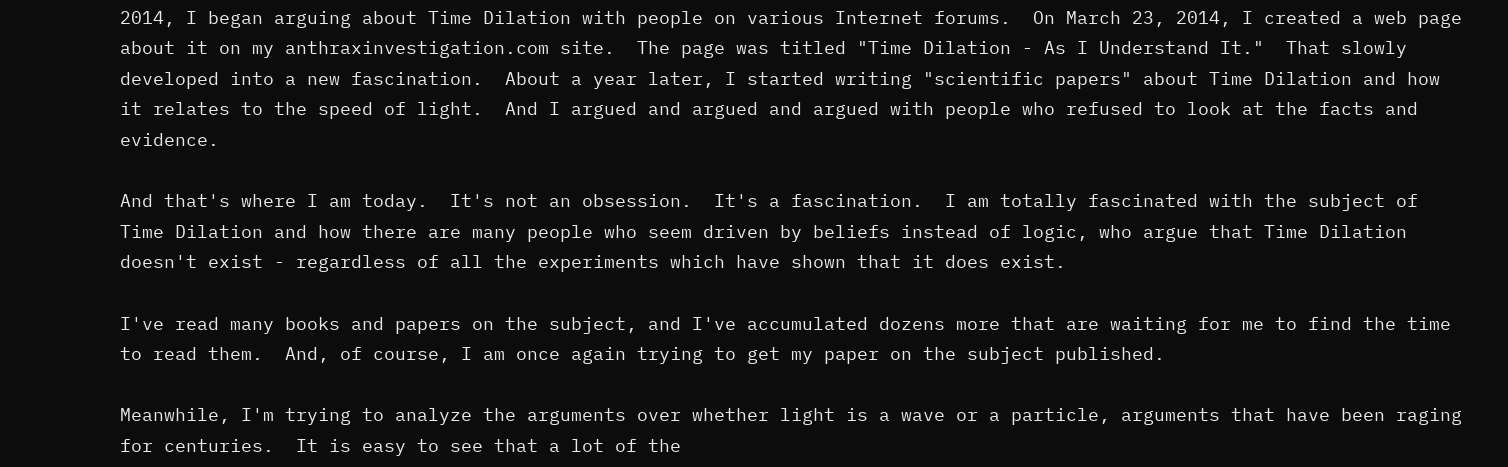2014, I began arguing about Time Dilation with people on various Internet forums.  On March 23, 2014, I created a web page about it on my anthraxinvestigation.com site.  The page was titled "Time Dilation - As I Understand It."  That slowly developed into a new fascination.  About a year later, I started writing "scientific papers" about Time Dilation and how it relates to the speed of light.  And I argued and argued and argued with people who refused to look at the facts and evidence.

And that's where I am today.  It's not an obsession.  It's a fascination.  I am totally fascinated with the subject of Time Dilation and how there are many people who seem driven by beliefs instead of logic, who argue that Time Dilation doesn't exist - regardless of all the experiments which have shown that it does exist.

I've read many books and papers on the subject, and I've accumulated dozens more that are waiting for me to find the time to read them.  And, of course, I am once again trying to get my paper on the subject published.

Meanwhile, I'm trying to analyze the arguments over whether light is a wave or a particle, arguments that have been raging for centuries.  It is easy to see that a lot of the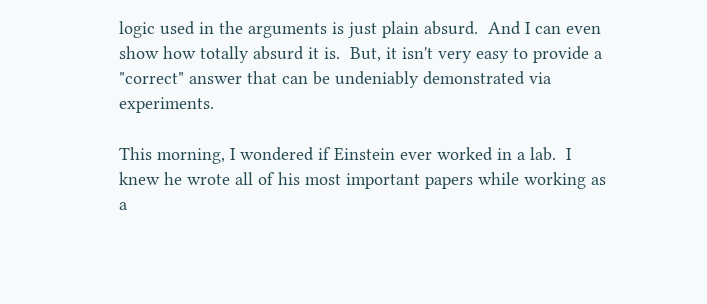logic used in the arguments is just plain absurd.  And I can even show how totally absurd it is.  But, it isn't very easy to provide a "correct" answer that can be undeniably demonstrated via experiments.

This morning, I wondered if Einstein ever worked in a lab.  I knew he wrote all of his most important papers while working as a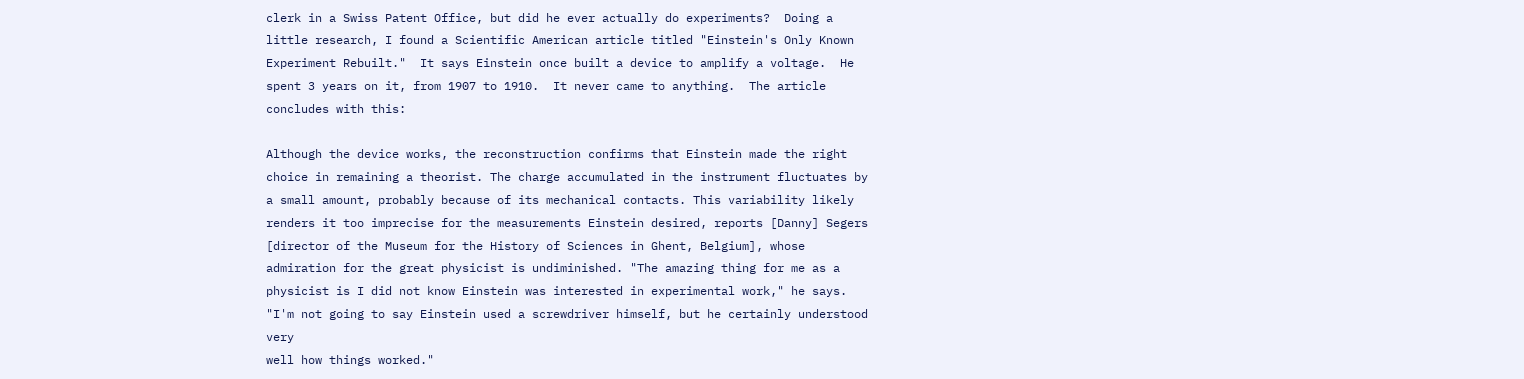clerk in a Swiss Patent Office, but did he ever actually do experiments?  Doing a little research, I found a Scientific American article titled "Einstein's Only Known Experiment Rebuilt."  It says Einstein once built a device to amplify a voltage.  He spent 3 years on it, from 1907 to 1910.  It never came to anything.  The article concludes with this:

Although the device works, the reconstruction confirms that Einstein made the right choice in remaining a theorist. The charge accumulated in the instrument fluctuates by a small amount, probably because of its mechanical contacts. This variability likely renders it too imprecise for the measurements Einstein desired, reports [Danny] Segers [director of the Museum for the History of Sciences in Ghent, Belgium], whose admiration for the great physicist is undiminished. "The amazing thing for me as a physicist is I did not know Einstein was interested in experimental work," he says. "I'm not going to say Einstein used a screwdriver himself, but he certainly understood very
well how things worked."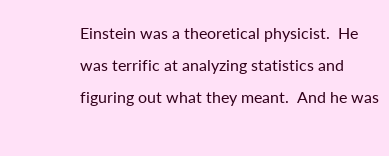Einstein was a theoretical physicist.  He was terrific at analyzing statistics and figuring out what they meant.  And he was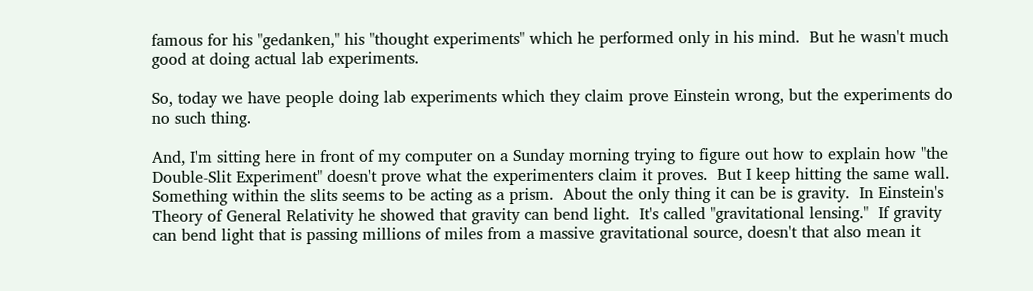famous for his "gedanken," his "thought experiments" which he performed only in his mind.  But he wasn't much good at doing actual lab experiments.

So, today we have people doing lab experiments which they claim prove Einstein wrong, but the experiments do no such thing.

And, I'm sitting here in front of my computer on a Sunday morning trying to figure out how to explain how "the Double-Slit Experiment" doesn't prove what the experimenters claim it proves.  But I keep hitting the same wall.  Something within the slits seems to be acting as a prism.  About the only thing it can be is gravity.  In Einstein's Theory of General Relativity he showed that gravity can bend light.  It's called "gravitational lensing."  If gravity can bend light that is passing millions of miles from a massive gravitational source, doesn't that also mean it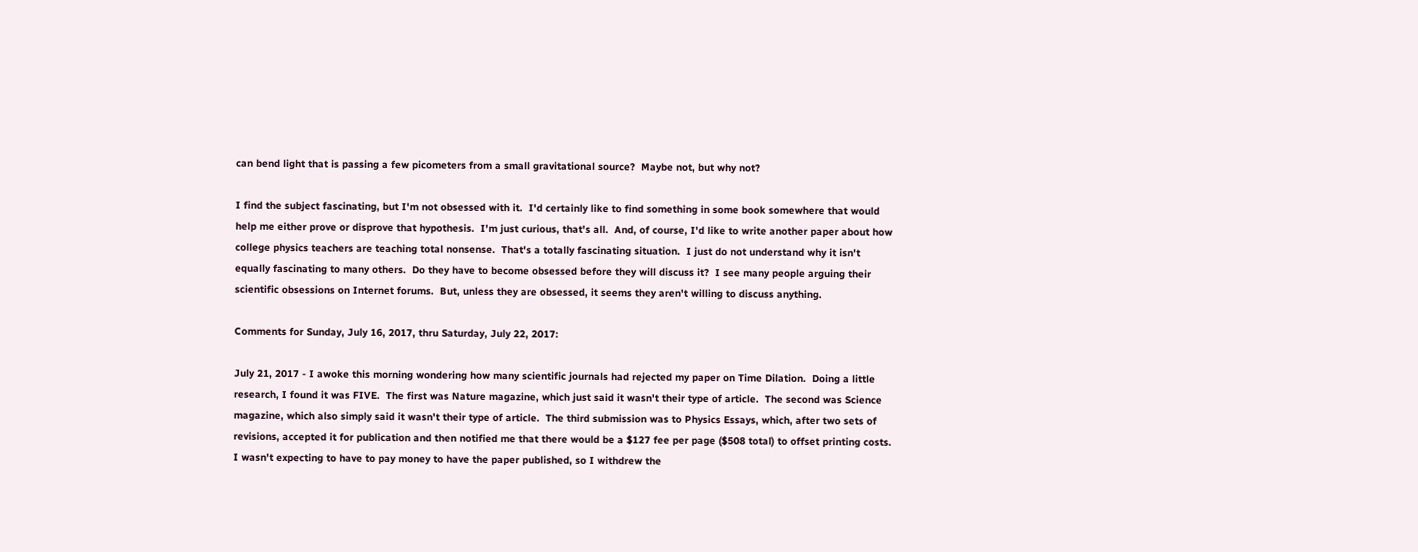can bend light that is passing a few picometers from a small gravitational source?  Maybe not, but why not?

I find the subject fascinating, but I'm not obsessed with it.  I'd certainly like to find something in some book somewhere that would help me either prove or disprove that hypothesis.  I'm just curious, that's all.  And, of course, I'd like to write another paper about how college physics teachers are teaching total nonsense.  That's a totally fascinating situation.  I just do not understand why it isn't equally fascinating to many others.  Do they have to become obsessed before they will discuss it?  I see many people arguing their scientific obsessions on Internet forums.  But, unless they are obsessed, it seems they aren't willing to discuss anything.

Comments for Sunday, July 16, 2017, thru Saturday, July 22, 2017:

July 21, 2017 - I awoke this morning wondering how many scientific journals had rejected my paper on Time Dilation.  Doing a little research, I found it was FIVE.  The first was Nature magazine, which just said it wasn't their type of article.  The second was Science magazine, which also simply said it wasn't their type of article.  The third submission was to Physics Essays, which, after two sets of revisions, accepted it for publication and then notified me that there would be a $127 fee per page ($508 total) to offset printing costs.  I wasn't expecting to have to pay money to have the paper published, so I withdrew the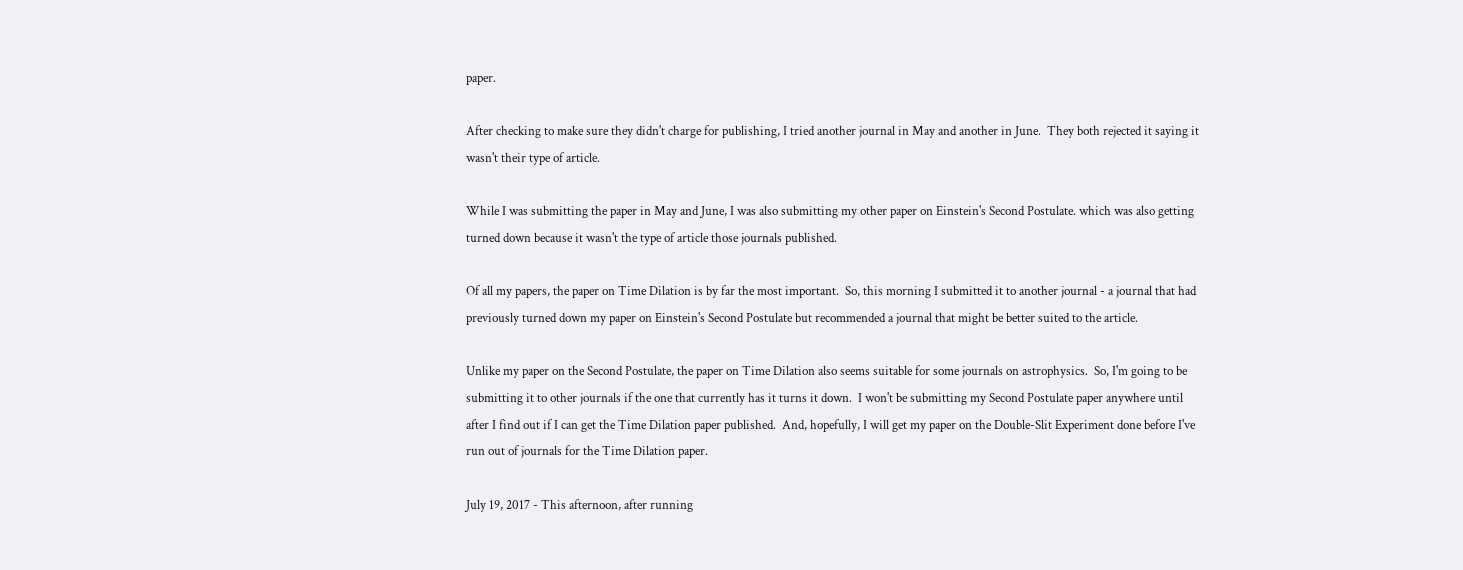paper.

After checking to make sure they didn't charge for publishing, I tried another journal in May and another in June.  They both rejected it saying it wasn't their type of article.

While I was submitting the paper in May and June, I was also submitting my other paper on Einstein's Second Postulate. which was also getting turned down because it wasn't the type of article those journals published.

Of all my papers, the paper on Time Dilation is by far the most important.  So, this morning I submitted it to another journal - a journal that had previously turned down my paper on Einstein's Second Postulate but recommended a journal that might be better suited to the article.

Unlike my paper on the Second Postulate, the paper on Time Dilation also seems suitable for some journals on astrophysics.  So, I'm going to be submitting it to other journals if the one that currently has it turns it down.  I won't be submitting my Second Postulate paper anywhere until after I find out if I can get the Time Dilation paper published.  And, hopefully, I will get my paper on the Double-Slit Experiment done before I've run out of journals for the Time Dilation paper.

July 19, 2017 - This afternoon, after running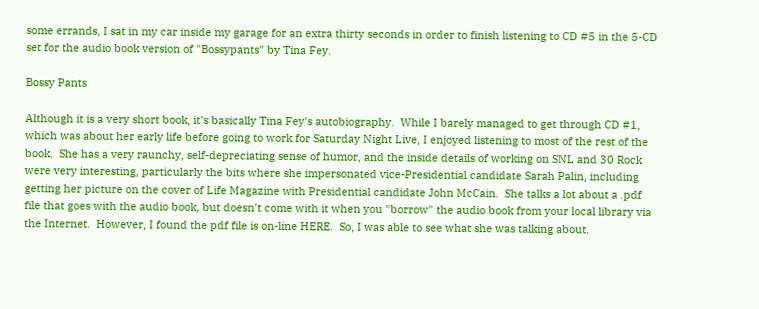some errands, I sat in my car inside my garage for an extra thirty seconds in order to finish listening to CD #5 in the 5-CD set for the audio book version of "Bossypants" by Tina Fey.

Bossy Pants

Although it is a very short book, it's basically Tina Fey's autobiography.  While I barely managed to get through CD #1, which was about her early life before going to work for Saturday Night Live, I enjoyed listening to most of the rest of the book.  She has a very raunchy, self-depreciating sense of humor, and the inside details of working on SNL and 30 Rock were very interesting, particularly the bits where she impersonated vice-Presidential candidate Sarah Palin, including getting her picture on the cover of Life Magazine with Presidential candidate John McCain.  She talks a lot about a .pdf file that goes with the audio book, but doesn't come with it when you "borrow" the audio book from your local library via the Internet.  However, I found the pdf file is on-line HERE.  So, I was able to see what she was talking about.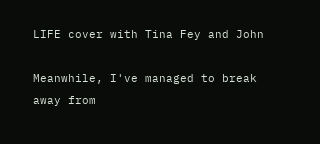LIFE cover with Tina Fey and John

Meanwhile, I've managed to break away from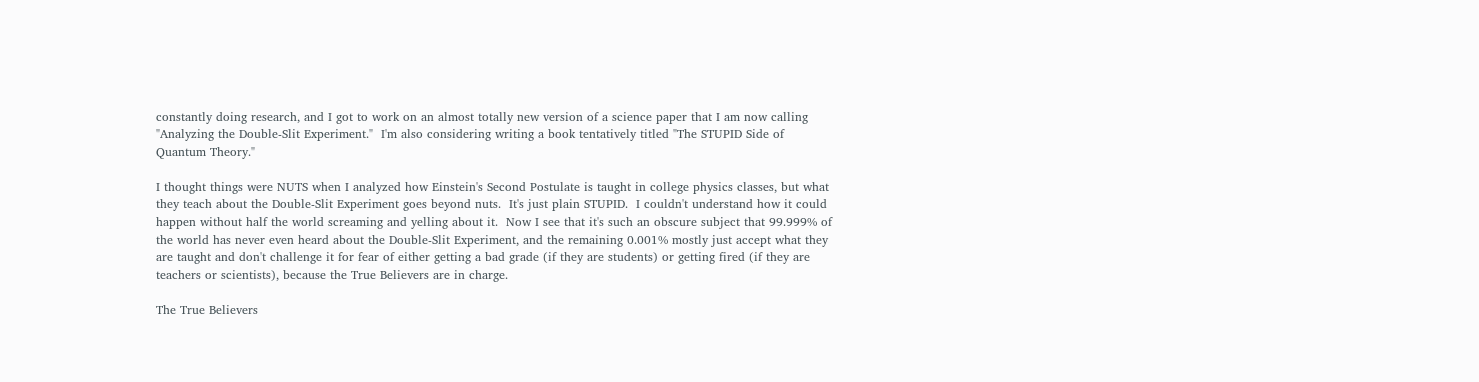constantly doing research, and I got to work on an almost totally new version of a science paper that I am now calling "Analyzing the Double-Slit Experiment."  I'm also considering writing a book tentatively titled "The STUPID Side of Quantum Theory."

I thought things were NUTS when I analyzed how Einstein's Second Postulate is taught in college physics classes, but what they teach about the Double-Slit Experiment goes beyond nuts.  It's just plain STUPID.  I couldn't understand how it could happen without half the world screaming and yelling about it.  Now I see that it's such an obscure subject that 99.999% of the world has never even heard about the Double-Slit Experiment, and the remaining 0.001% mostly just accept what they are taught and don't challenge it for fear of either getting a bad grade (if they are students) or getting fired (if they are teachers or scientists), because the True Believers are in charge.

The True Believers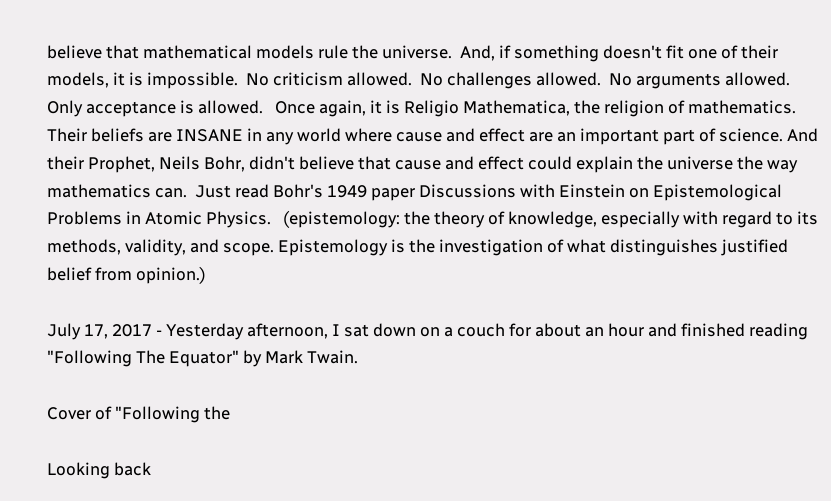believe that mathematical models rule the universe.  And, if something doesn't fit one of their models, it is impossible.  No criticism allowed.  No challenges allowed.  No arguments allowed.  Only acceptance is allowed.   Once again, it is Religio Mathematica, the religion of mathematics.  Their beliefs are INSANE in any world where cause and effect are an important part of science. And their Prophet, Neils Bohr, didn't believe that cause and effect could explain the universe the way mathematics can.  Just read Bohr's 1949 paper Discussions with Einstein on Epistemological Problems in Atomic Physics.   (epistemology: the theory of knowledge, especially with regard to its methods, validity, and scope. Epistemology is the investigation of what distinguishes justified belief from opinion.)

July 17, 2017 - Yesterday afternoon, I sat down on a couch for about an hour and finished reading "Following The Equator" by Mark Twain.

Cover of "Following the

Looking back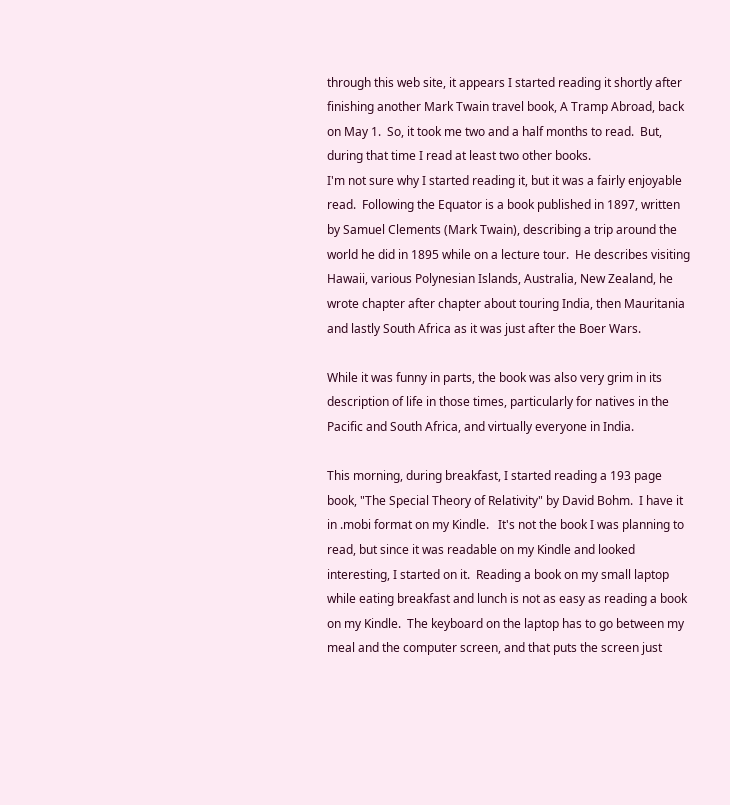through this web site, it appears I started reading it shortly after finishing another Mark Twain travel book, A Tramp Abroad, back on May 1.  So, it took me two and a half months to read.  But, during that time I read at least two other books.
I'm not sure why I started reading it, but it was a fairly enjoyable read.  Following the Equator is a book published in 1897, written by Samuel Clements (Mark Twain), describing a trip around the world he did in 1895 while on a lecture tour.  He describes visiting Hawaii, various Polynesian Islands, Australia, New Zealand, he wrote chapter after chapter about touring India, then Mauritania and lastly South Africa as it was just after the Boer Wars.

While it was funny in parts, the book was also very grim in its description of life in those times, particularly for natives in the Pacific and South Africa, and virtually everyone in India.

This morning, during breakfast, I started reading a 193 page book, "The Special Theory of Relativity" by David Bohm.  I have it in .mobi format on my Kindle.   It's not the book I was planning to read, but since it was readable on my Kindle and looked interesting, I started on it.  Reading a book on my small laptop while eating breakfast and lunch is not as easy as reading a book on my Kindle.  The keyboard on the laptop has to go between my meal and the computer screen, and that puts the screen just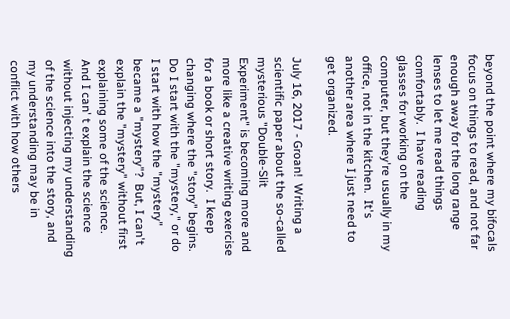beyond the point where my bifocals focus on things to read, and not far enough away for the long range lenses to let me read things comfortably.  I have reading glasses for working on the computer, but they're usually in my office, not in the kitchen.  It's another area where I just need to get organized.

July 16, 2017 - Groan!  Writing a scientific paper about the so-called mysterious "Double-Slit Experiment" is becoming more and more like a creative writing exercise for a book or short story.  I keep changing where the "story" begins.  Do I start with the "mystery," or do I start with how the "mystery" became a "mystery"?  But, I can't explain the "mystery" without first explaining some of the science.  And I can' t explain the science without injecting my understanding of the science into the story, and my understanding may be in conflict with how others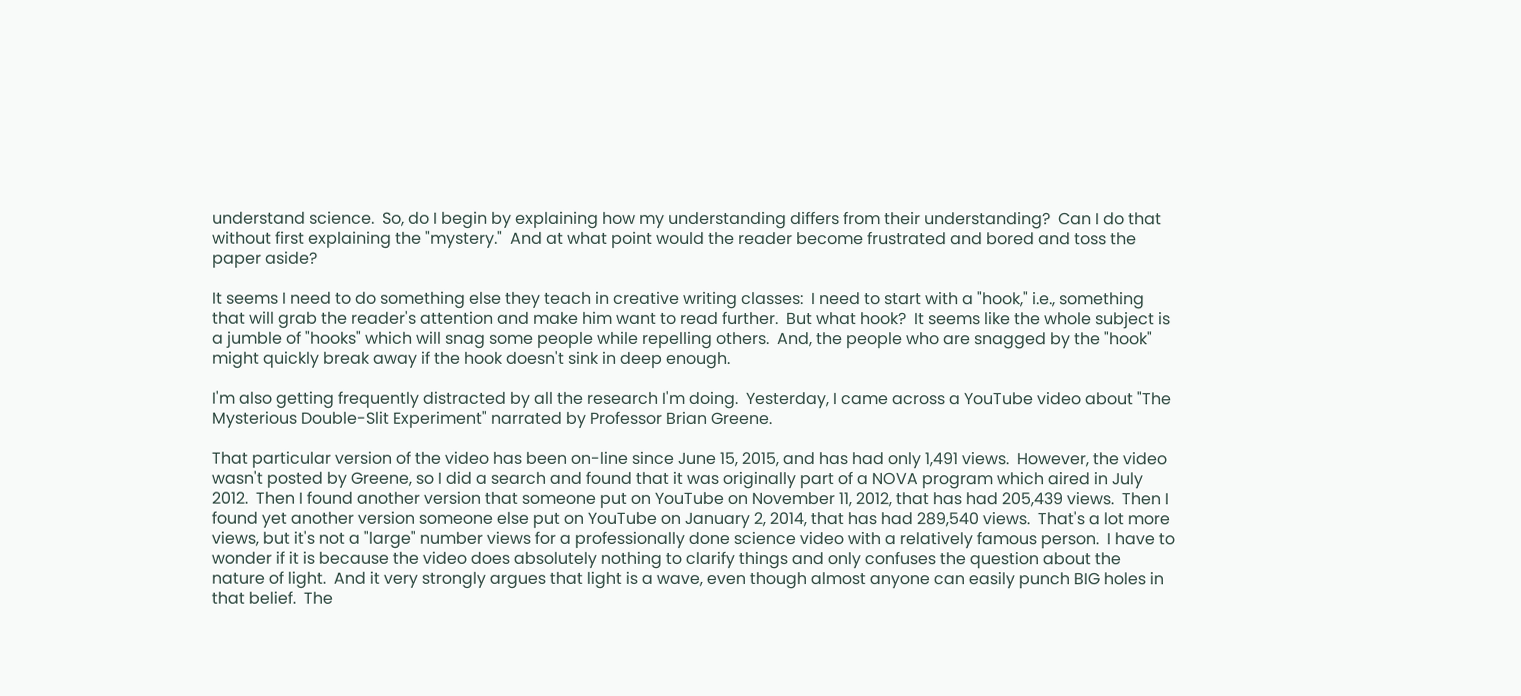understand science.  So, do I begin by explaining how my understanding differs from their understanding?  Can I do that without first explaining the "mystery."  And at what point would the reader become frustrated and bored and toss the paper aside?

It seems I need to do something else they teach in creative writing classes:  I need to start with a "hook," i.e., something that will grab the reader's attention and make him want to read further.  But what hook?  It seems like the whole subject is a jumble of "hooks" which will snag some people while repelling others.  And, the people who are snagged by the "hook" might quickly break away if the hook doesn't sink in deep enough.

I'm also getting frequently distracted by all the research I'm doing.  Yesterday, I came across a YouTube video about "The Mysterious Double-Slit Experiment" narrated by Professor Brian Greene.

That particular version of the video has been on-line since June 15, 2015, and has had only 1,491 views.  However, the video wasn't posted by Greene, so I did a search and found that it was originally part of a NOVA program which aired in July 2012.  Then I found another version that someone put on YouTube on November 11, 2012, that has had 205,439 views.  Then I found yet another version someone else put on YouTube on January 2, 2014, that has had 289,540 views.  That's a lot more views, but it's not a "large" number views for a professionally done science video with a relatively famous person.  I have to wonder if it is because the video does absolutely nothing to clarify things and only confuses the question about the nature of light.  And it very strongly argues that light is a wave, even though almost anyone can easily punch BIG holes in that belief.  The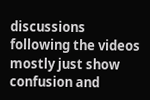discussions following the videos mostly just show confusion and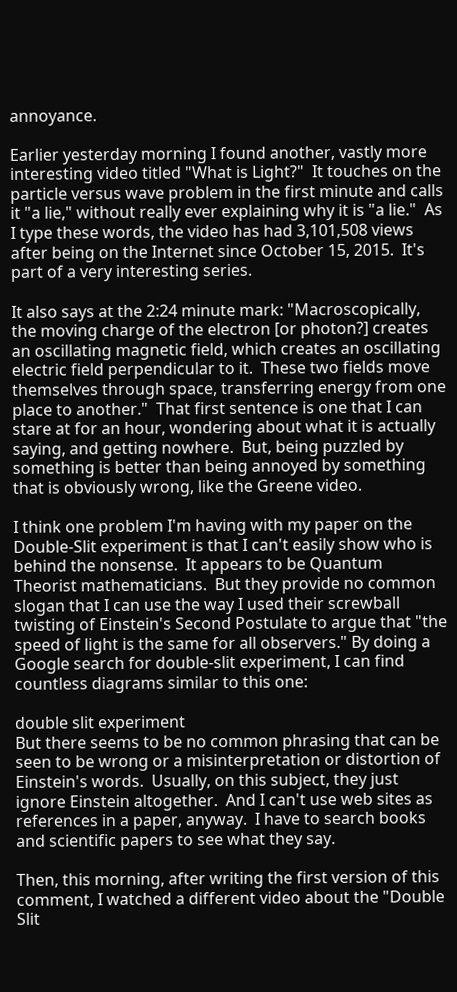annoyance.

Earlier yesterday morning I found another, vastly more interesting video titled "What is Light?"  It touches on the particle versus wave problem in the first minute and calls it "a lie," without really ever explaining why it is "a lie."  As I type these words, the video has had 3,101,508 views after being on the Internet since October 15, 2015.  It's part of a very interesting series.

It also says at the 2:24 minute mark: "Macroscopically, the moving charge of the electron [or photon?] creates an oscillating magnetic field, which creates an oscillating electric field perpendicular to it.  These two fields move themselves through space, transferring energy from one place to another."  That first sentence is one that I can stare at for an hour, wondering about what it is actually saying, and getting nowhere.  But, being puzzled by something is better than being annoyed by something that is obviously wrong, like the Greene video.

I think one problem I'm having with my paper on the Double-Slit experiment is that I can't easily show who is behind the nonsense.  It appears to be Quantum Theorist mathematicians.  But they provide no common slogan that I can use the way I used their screwball twisting of Einstein's Second Postulate to argue that "the speed of light is the same for all observers." By doing a Google search for double-slit experiment, I can find countless diagrams similar to this one:

double slit experiment
But there seems to be no common phrasing that can be seen to be wrong or a misinterpretation or distortion of Einstein's words.  Usually, on this subject, they just ignore Einstein altogether.  And I can't use web sites as references in a paper, anyway.  I have to search books and scientific papers to see what they say.

Then, this morning, after writing the first version of this comment, I watched a different video about the "Double Slit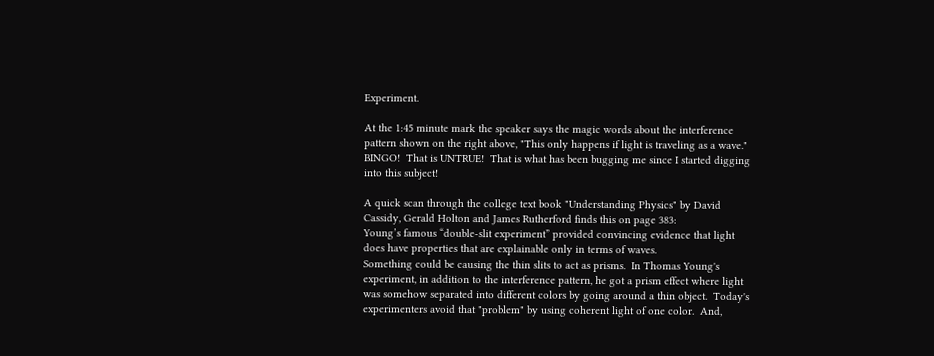Experiment.

At the 1:45 minute mark the speaker says the magic words about the interference pattern shown on the right above, "This only happens if light is traveling as a wave."   BINGO!  That is UNTRUE!  That is what has been bugging me since I started digging into this subject!

A quick scan through the college text book "Understanding Physics" by David Cassidy, Gerald Holton and James Rutherford finds this on page 383:
Young’s famous “double-slit experiment” provided convincing evidence that light does have properties that are explainable only in terms of waves.
Something could be causing the thin slits to act as prisms.  In Thomas Young's experiment, in addition to the interference pattern, he got a prism effect where light was somehow separated into different colors by going around a thin object.  Today's experimenters avoid that "problem" by using coherent light of one color.  And,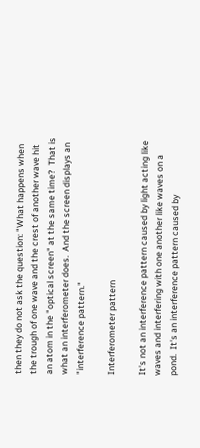then they do not ask the question: "What happens when the trough of one wave and the crest of another wave hit an atom in the "optical screen" at the same time?  That is what an interferometer does.  And the screen displays an "interference pattern."

Interferometer pattern

It's not an interference pattern caused by light acting like waves and interfering with one another like waves on a pond.  It's an interference pattern caused by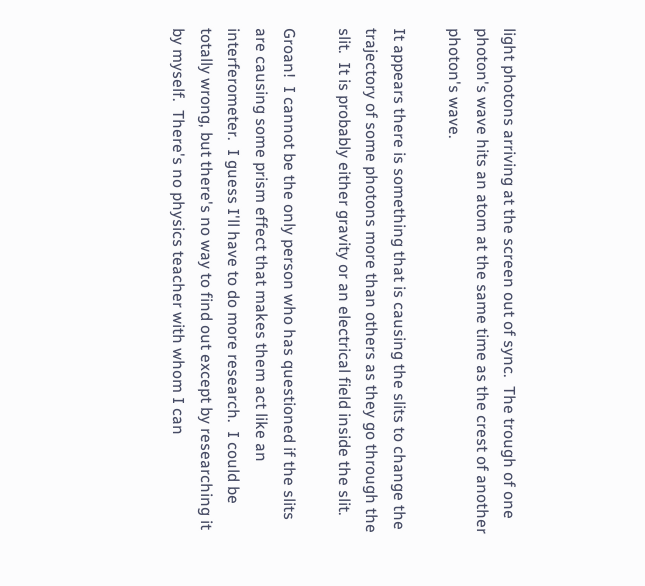light photons arriving at the screen out of sync.  The trough of one photon's wave hits an atom at the same time as the crest of another photon's wave.

It appears there is something that is causing the slits to change the trajectory of some photons more than others as they go through the slit.  It is probably either gravity or an electrical field inside the slit.

Groan!  I cannot be the only person who has questioned if the slits are causing some prism effect that makes them act like an interferometer.  I guess I'll have to do more research.  I could be totally wrong, but there's no way to find out except by researching it by myself.  There's no physics teacher with whom I can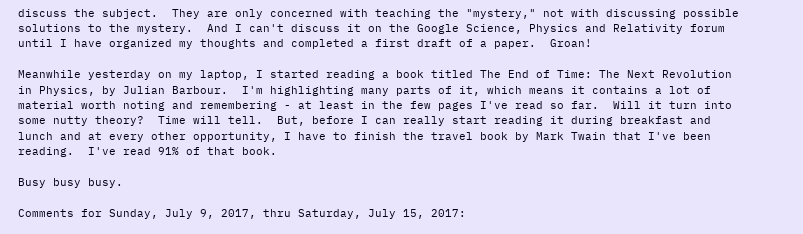discuss the subject.  They are only concerned with teaching the "mystery," not with discussing possible solutions to the mystery.  And I can't discuss it on the Google Science, Physics and Relativity forum until I have organized my thoughts and completed a first draft of a paper.  Groan!

Meanwhile yesterday on my laptop, I started reading a book titled The End of Time: The Next Revolution in Physics, by Julian Barbour.  I'm highlighting many parts of it, which means it contains a lot of material worth noting and remembering - at least in the few pages I've read so far.  Will it turn into some nutty theory?  Time will tell.  But, before I can really start reading it during breakfast and lunch and at every other opportunity, I have to finish the travel book by Mark Twain that I've been reading.  I've read 91% of that book.

Busy busy busy.

Comments for Sunday, July 9, 2017, thru Saturday, July 15, 2017: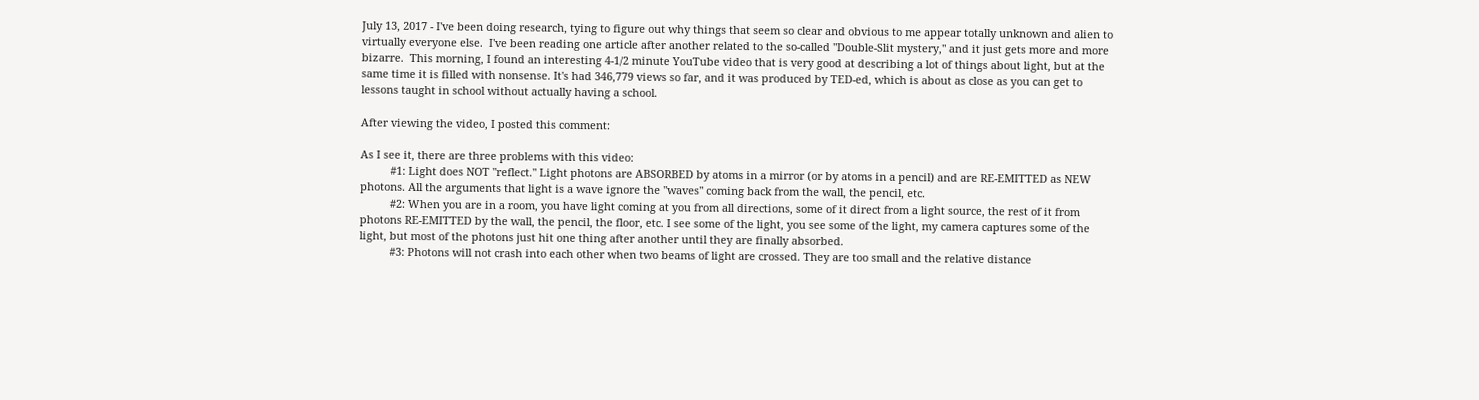July 13, 2017 - I've been doing research, tying to figure out why things that seem so clear and obvious to me appear totally unknown and alien to virtually everyone else.  I've been reading one article after another related to the so-called "Double-Slit mystery," and it just gets more and more bizarre.  This morning, I found an interesting 4-1/2 minute YouTube video that is very good at describing a lot of things about light, but at the same time it is filled with nonsense. It's had 346,779 views so far, and it was produced by TED-ed, which is about as close as you can get to lessons taught in school without actually having a school.

After viewing the video, I posted this comment:

As I see it, there are three problems with this video:
          #1: Light does NOT "reflect." Light photons are ABSORBED by atoms in a mirror (or by atoms in a pencil) and are RE-EMITTED as NEW photons. All the arguments that light is a wave ignore the "waves" coming back from the wall, the pencil, etc.
          #2: When you are in a room, you have light coming at you from all directions, some of it direct from a light source, the rest of it from photons RE-EMITTED by the wall, the pencil, the floor, etc. I see some of the light, you see some of the light, my camera captures some of the light, but most of the photons just hit one thing after another until they are finally absorbed.
          #3: Photons will not crash into each other when two beams of light are crossed. They are too small and the relative distance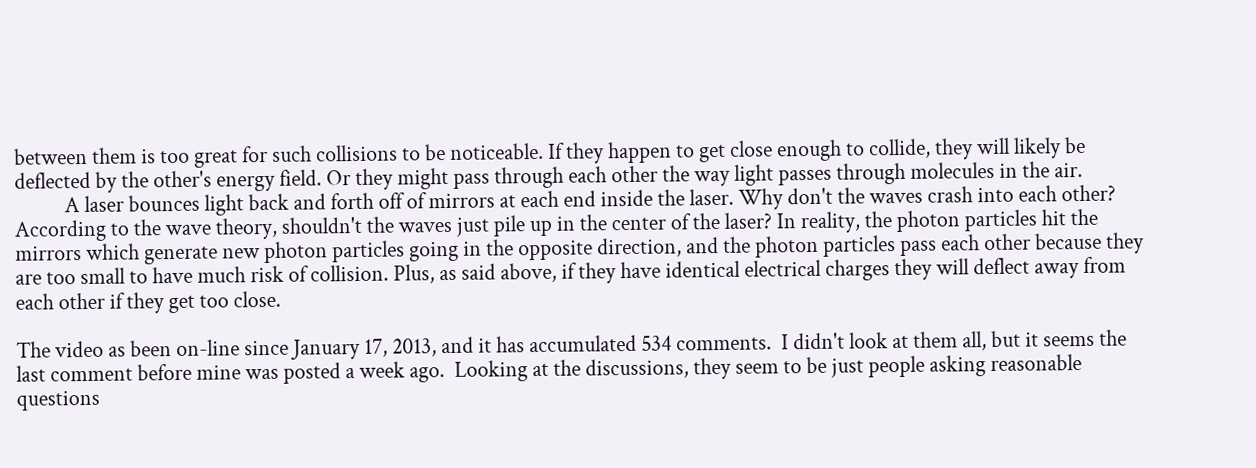between them is too great for such collisions to be noticeable. If they happen to get close enough to collide, they will likely be deflected by the other's energy field. Or they might pass through each other the way light passes through molecules in the air.
          A laser bounces light back and forth off of mirrors at each end inside the laser. Why don't the waves crash into each other? According to the wave theory, shouldn't the waves just pile up in the center of the laser? In reality, the photon particles hit the mirrors which generate new photon particles going in the opposite direction, and the photon particles pass each other because they are too small to have much risk of collision. Plus, as said above, if they have identical electrical charges they will deflect away from each other if they get too close.

The video as been on-line since January 17, 2013, and it has accumulated 534 comments.  I didn't look at them all, but it seems the last comment before mine was posted a week ago.  Looking at the discussions, they seem to be just people asking reasonable questions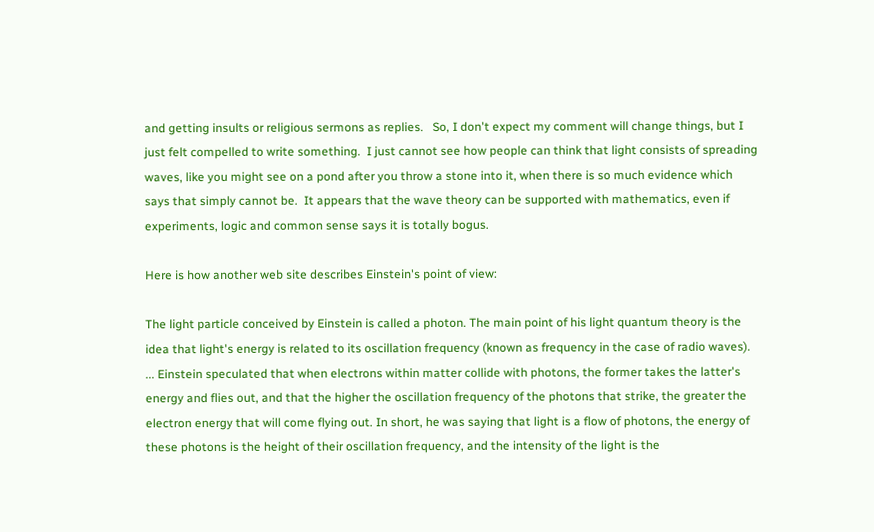and getting insults or religious sermons as replies.   So, I don't expect my comment will change things, but I just felt compelled to write something.  I just cannot see how people can think that light consists of spreading waves, like you might see on a pond after you throw a stone into it, when there is so much evidence which says that simply cannot be.  It appears that the wave theory can be supported with mathematics, even if experiments, logic and common sense says it is totally bogus.

Here is how another web site describes Einstein's point of view:

The light particle conceived by Einstein is called a photon. The main point of his light quantum theory is the idea that light's energy is related to its oscillation frequency (known as frequency in the case of radio waves). ... Einstein speculated that when electrons within matter collide with photons, the former takes the latter's energy and flies out, and that the higher the oscillation frequency of the photons that strike, the greater the electron energy that will come flying out. In short, he was saying that light is a flow of photons, the energy of these photons is the height of their oscillation frequency, and the intensity of the light is the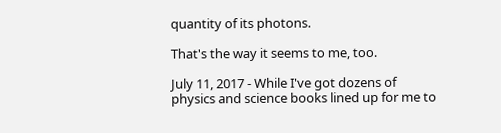quantity of its photons.

That's the way it seems to me, too.

July 11, 2017 - While I've got dozens of physics and science books lined up for me to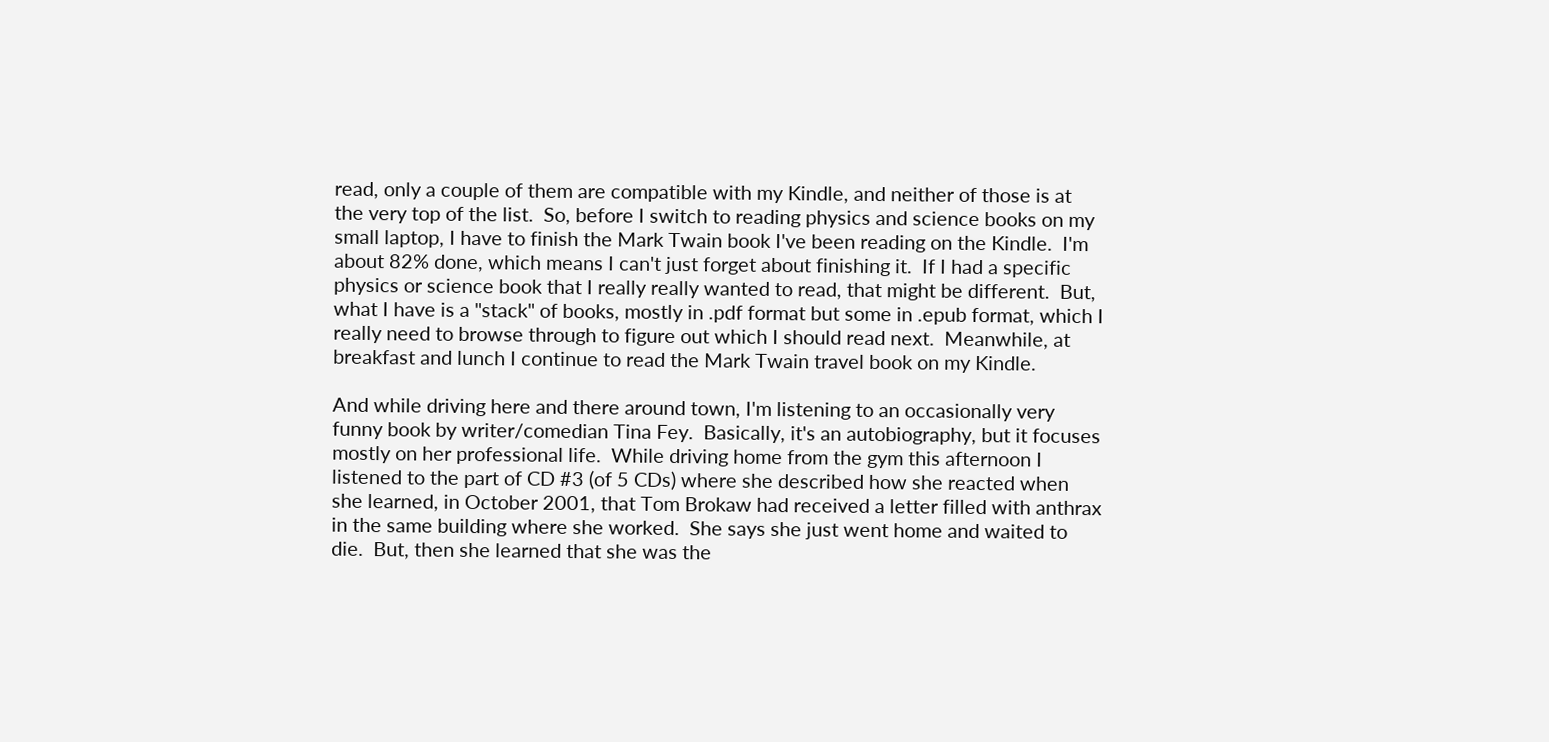read, only a couple of them are compatible with my Kindle, and neither of those is at the very top of the list.  So, before I switch to reading physics and science books on my small laptop, I have to finish the Mark Twain book I've been reading on the Kindle.  I'm about 82% done, which means I can't just forget about finishing it.  If I had a specific physics or science book that I really really wanted to read, that might be different.  But, what I have is a "stack" of books, mostly in .pdf format but some in .epub format, which I really need to browse through to figure out which I should read next.  Meanwhile, at breakfast and lunch I continue to read the Mark Twain travel book on my Kindle.

And while driving here and there around town, I'm listening to an occasionally very funny book by writer/comedian Tina Fey.  Basically, it's an autobiography, but it focuses mostly on her professional life.  While driving home from the gym this afternoon I listened to the part of CD #3 (of 5 CDs) where she described how she reacted when she learned, in October 2001, that Tom Brokaw had received a letter filled with anthrax in the same building where she worked.  She says she just went home and waited to die.  But, then she learned that she was the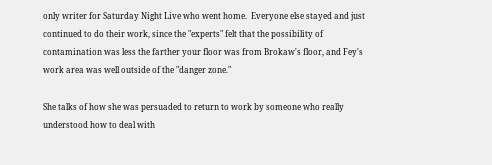only writer for Saturday Night Live who went home.  Everyone else stayed and just continued to do their work, since the "experts" felt that the possibility of contamination was less the farther your floor was from Brokaw's floor, and Fey's work area was well outside of the "danger zone."

She talks of how she was persuaded to return to work by someone who really understood how to deal with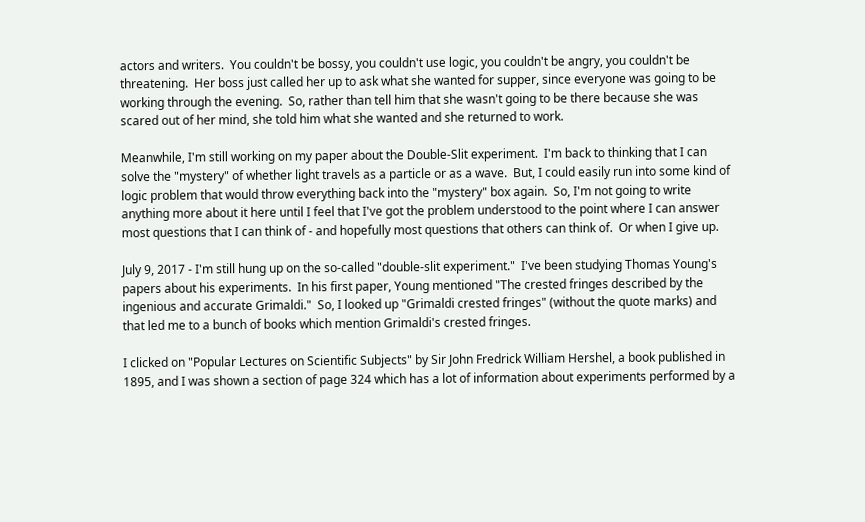actors and writers.  You couldn't be bossy, you couldn't use logic, you couldn't be angry, you couldn't be threatening.  Her boss just called her up to ask what she wanted for supper, since everyone was going to be working through the evening.  So, rather than tell him that she wasn't going to be there because she was scared out of her mind, she told him what she wanted and she returned to work.

Meanwhile, I'm still working on my paper about the Double-Slit experiment.  I'm back to thinking that I can solve the "mystery" of whether light travels as a particle or as a wave.  But, I could easily run into some kind of logic problem that would throw everything back into the "mystery" box again.  So, I'm not going to write anything more about it here until I feel that I've got the problem understood to the point where I can answer most questions that I can think of - and hopefully most questions that others can think of.  Or when I give up.

July 9, 2017 - I'm still hung up on the so-called "double-slit experiment."  I've been studying Thomas Young's papers about his experiments.  In his first paper, Young mentioned "The crested fringes described by the ingenious and accurate Grimaldi."  So, I looked up "Grimaldi crested fringes" (without the quote marks) and that led me to a bunch of books which mention Grimaldi's crested fringes.

I clicked on "Popular Lectures on Scientific Subjects" by Sir John Fredrick William Hershel, a book published in 1895, and I was shown a section of page 324 which has a lot of information about experiments performed by a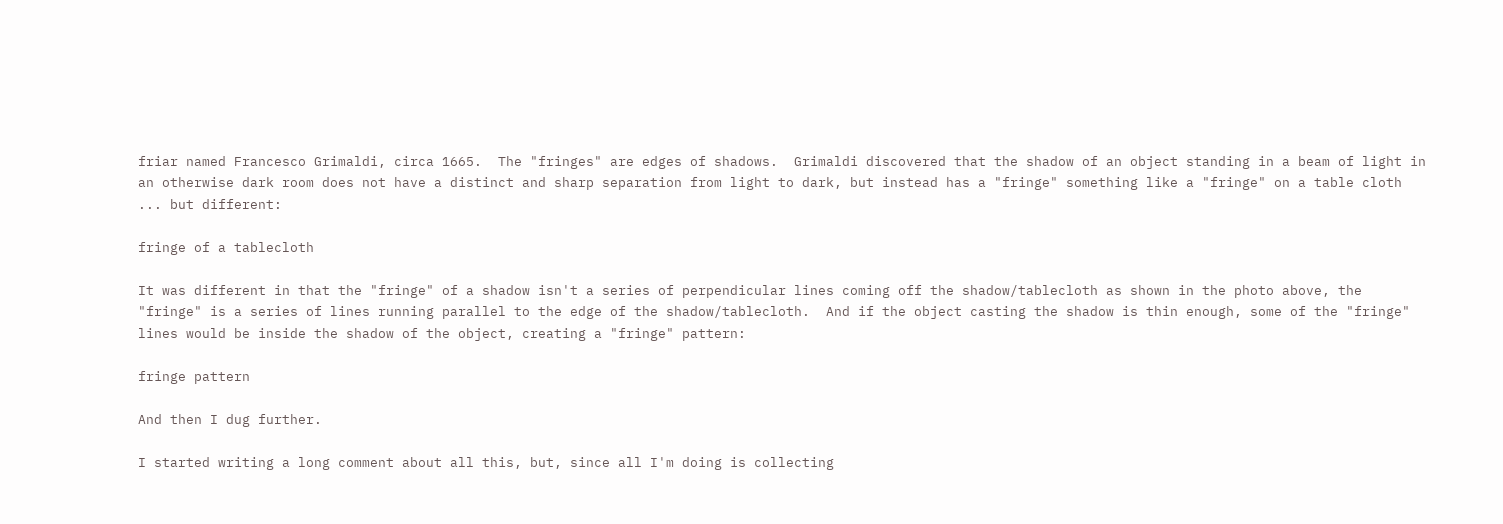friar named Francesco Grimaldi, circa 1665.  The "fringes" are edges of shadows.  Grimaldi discovered that the shadow of an object standing in a beam of light in an otherwise dark room does not have a distinct and sharp separation from light to dark, but instead has a "fringe" something like a "fringe" on a table cloth ... but different:

fringe of a tablecloth

It was different in that the "fringe" of a shadow isn't a series of perpendicular lines coming off the shadow/tablecloth as shown in the photo above, the "fringe" is a series of lines running parallel to the edge of the shadow/tablecloth.  And if the object casting the shadow is thin enough, some of the "fringe" lines would be inside the shadow of the object, creating a "fringe" pattern:

fringe pattern

And then I dug further.

I started writing a long comment about all this, but, since all I'm doing is collecting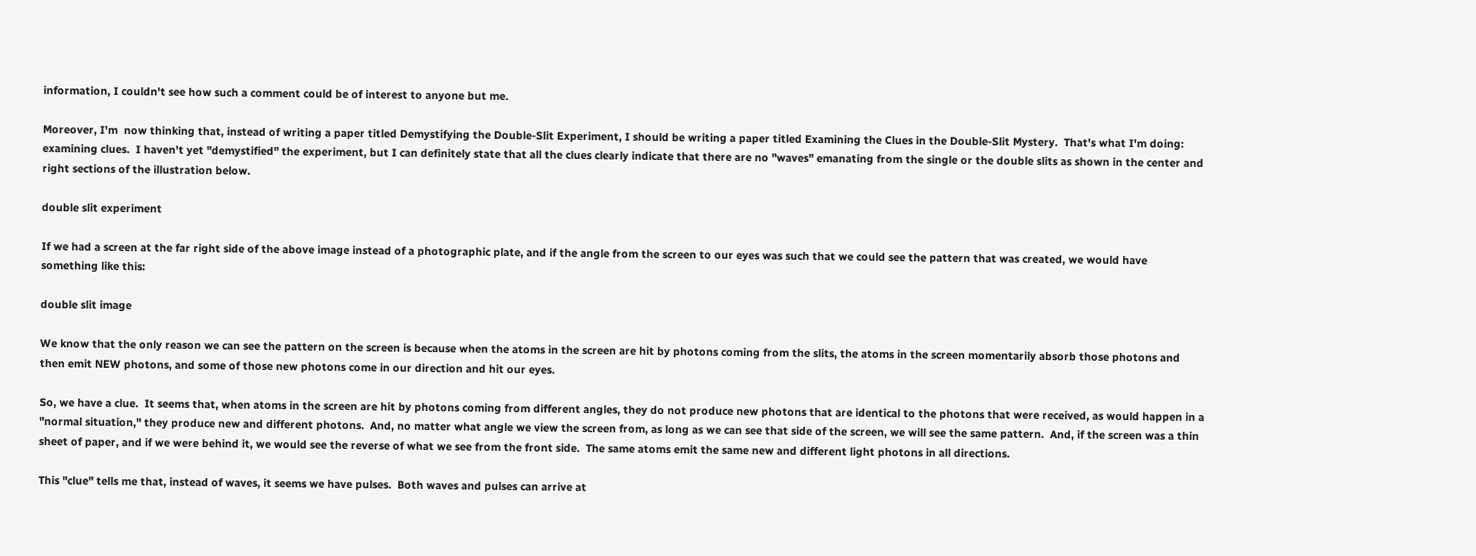information, I couldn't see how such a comment could be of interest to anyone but me.

Moreover, I'm  now thinking that, instead of writing a paper titled Demystifying the Double-Slit Experiment, I should be writing a paper titled Examining the Clues in the Double-Slit Mystery.  That's what I'm doing: examining clues.  I haven't yet "demystified" the experiment, but I can definitely state that all the clues clearly indicate that there are no "waves" emanating from the single or the double slits as shown in the center and right sections of the illustration below.

double slit experiment

If we had a screen at the far right side of the above image instead of a photographic plate, and if the angle from the screen to our eyes was such that we could see the pattern that was created, we would have something like this:

double slit image

We know that the only reason we can see the pattern on the screen is because when the atoms in the screen are hit by photons coming from the slits, the atoms in the screen momentarily absorb those photons and then emit NEW photons, and some of those new photons come in our direction and hit our eyes.

So, we have a clue.  It seems that, when atoms in the screen are hit by photons coming from different angles, they do not produce new photons that are identical to the photons that were received, as would happen in a "normal situation," they produce new and different photons.  And, no matter what angle we view the screen from, as long as we can see that side of the screen, we will see the same pattern.  And, if the screen was a thin sheet of paper, and if we were behind it, we would see the reverse of what we see from the front side.  The same atoms emit the same new and different light photons in all directions.

This "clue" tells me that, instead of waves, it seems we have pulses.  Both waves and pulses can arrive at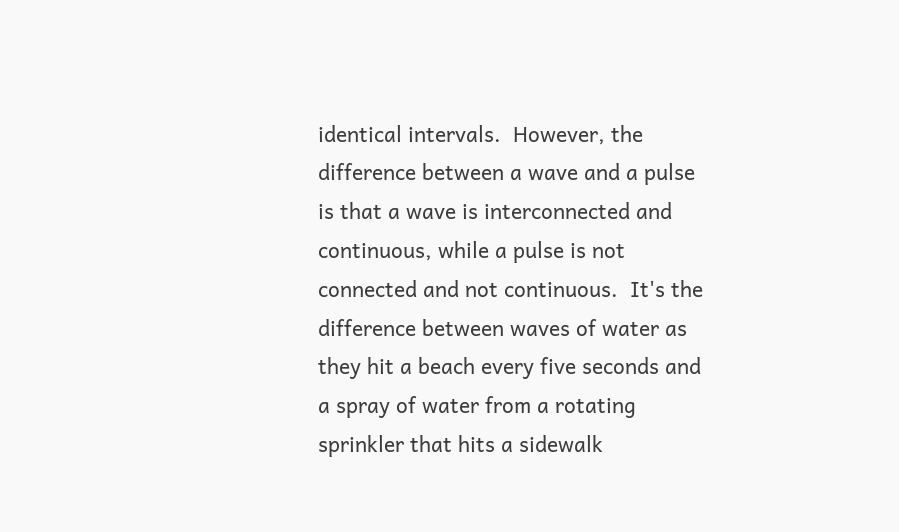identical intervals.  However, the difference between a wave and a pulse is that a wave is interconnected and continuous, while a pulse is not connected and not continuous.  It's the difference between waves of water as they hit a beach every five seconds and a spray of water from a rotating sprinkler that hits a sidewalk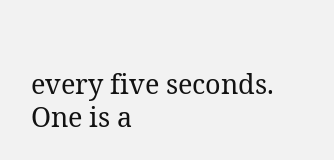every five seconds.  One is a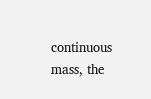continuous mass, the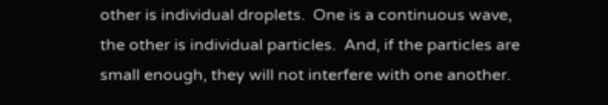other is individual droplets.  One is a continuous wave, the other is individual particles.  And, if the particles are small enough, they will not interfere with one another.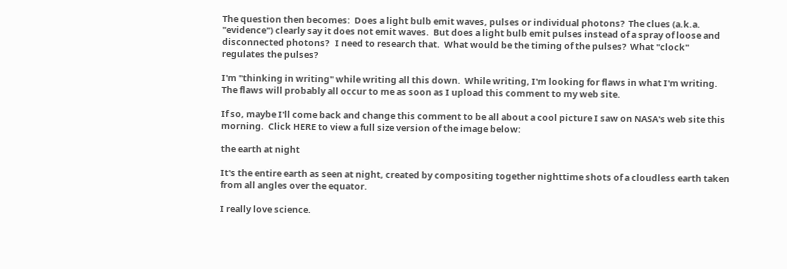The question then becomes:  Does a light bulb emit waves, pulses or individual photons?  The clues (a.k.a. "evidence") clearly say it does not emit waves.  But does a light bulb emit pulses instead of a spray of loose and disconnected photons?   I need to research that.  What would be the timing of the pulses?  What "clock" regulates the pulses?

I'm "thinking in writing" while writing all this down.  While writing, I'm looking for flaws in what I'm writing.  The flaws will probably all occur to me as soon as I upload this comment to my web site.

If so, maybe I'll come back and change this comment to be all about a cool picture I saw on NASA's web site this morning.  Click HERE to view a full size version of the image below:

the earth at night

It's the entire earth as seen at night, created by compositing together nighttime shots of a cloudless earth taken from all angles over the equator.

I really love science.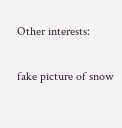Other interests:

fake picture of snow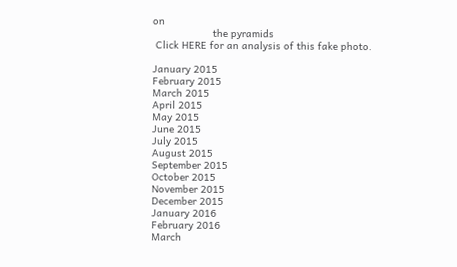on
                    the pyramids
 Click HERE for an analysis of this fake photo.

January 2015
February 2015
March 2015
April 2015
May 2015
June 2015
July 2015
August 2015
September 2015
October 2015
November 2015
December 2015
January 2016
February 2016
March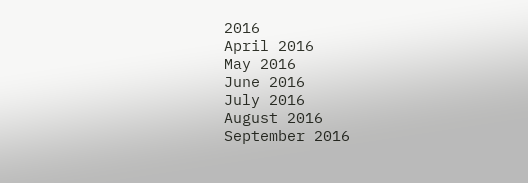2016
April 2016
May 2016
June 2016
July 2016
August 2016
September 2016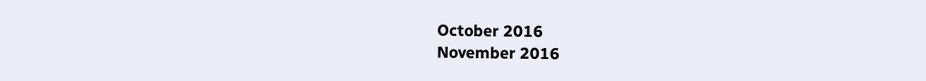October 2016
November 2016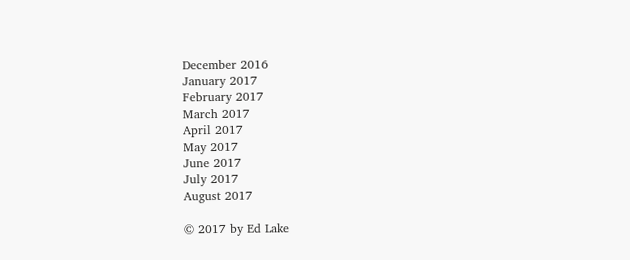December 2016
January 2017
February 2017
March 2017
April 2017
May 2017
June 2017
July 2017
August 2017

© 2017 by Ed Lake